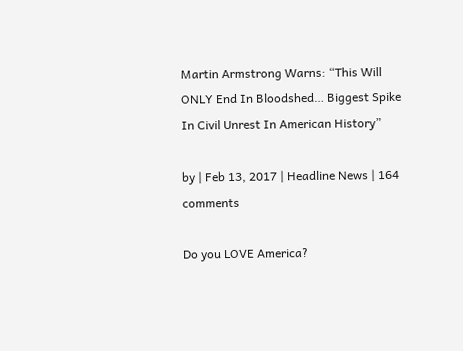Martin Armstrong Warns: “This Will ONLY End In Bloodshed… Biggest Spike In Civil Unrest In American History”

by | Feb 13, 2017 | Headline News | 164 comments

Do you LOVE America?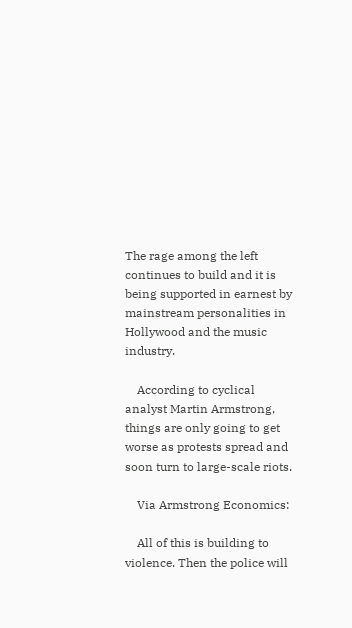The rage among the left continues to build and it is being supported in earnest by mainstream personalities in Hollywood and the music industry.

    According to cyclical analyst Martin Armstrong, things are only going to get worse as protests spread and soon turn to large-scale riots.

    Via Armstrong Economics:

    All of this is building to violence. Then the police will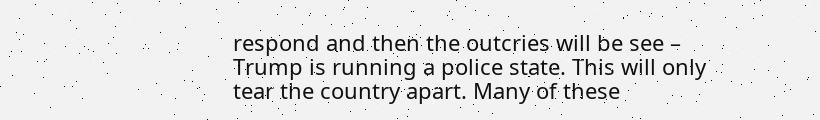respond and then the outcries will be see – Trump is running a police state. This will only tear the country apart. Many of these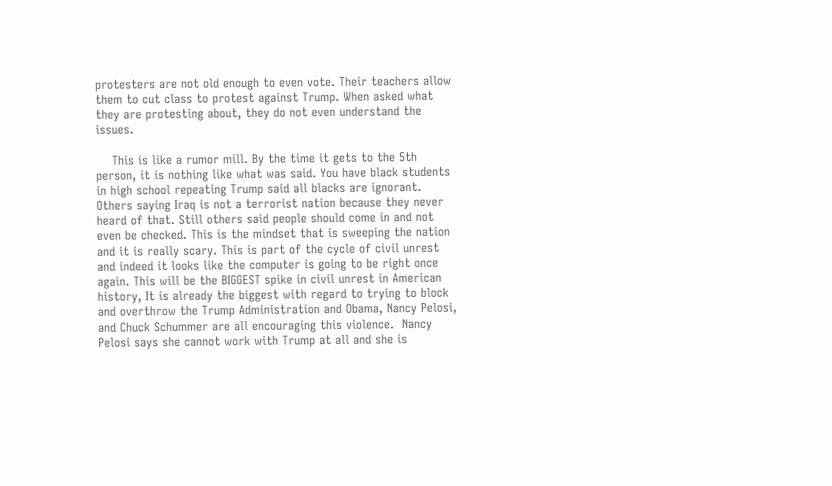protesters are not old enough to even vote. Their teachers allow them to cut class to protest against Trump. When asked what they are protesting about, they do not even understand the issues.

    This is like a rumor mill. By the time it gets to the 5th person, it is nothing like what was said. You have black students in high school repeating Trump said all blacks are ignorant. Others saying Iraq is not a terrorist nation because they never heard of that. Still others said people should come in and not even be checked. This is the mindset that is sweeping the nation and it is really scary. This is part of the cycle of civil unrest and indeed it looks like the computer is going to be right once again. This will be the BIGGEST spike in civil unrest in American history, It is already the biggest with regard to trying to block and overthrow the Trump Administration and Obama, Nancy Pelosi, and Chuck Schummer are all encouraging this violence.  Nancy Pelosi says she cannot work with Trump at all and she is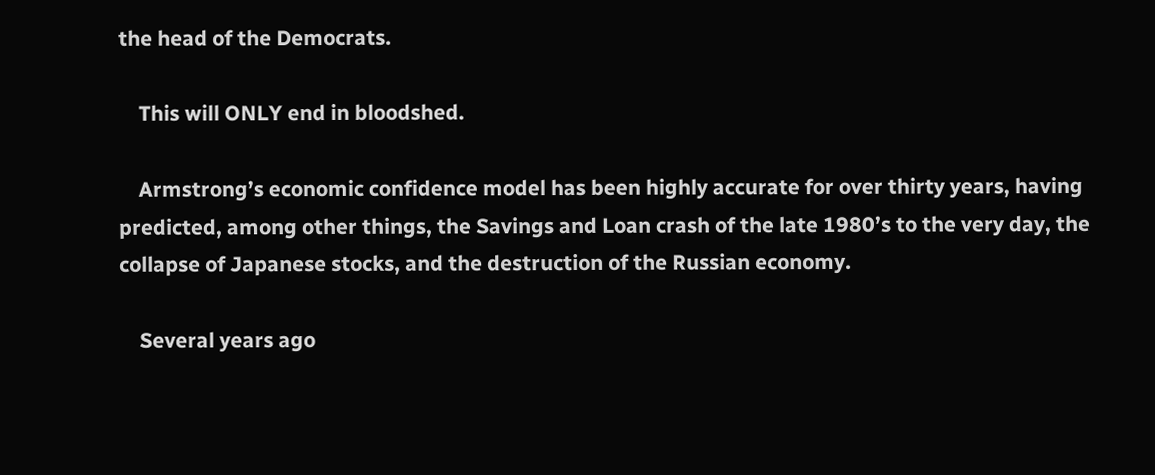the head of the Democrats.

    This will ONLY end in bloodshed.

    Armstrong’s economic confidence model has been highly accurate for over thirty years, having predicted, among other things, the Savings and Loan crash of the late 1980’s to the very day, the collapse of Japanese stocks, and the destruction of the Russian economy.

    Several years ago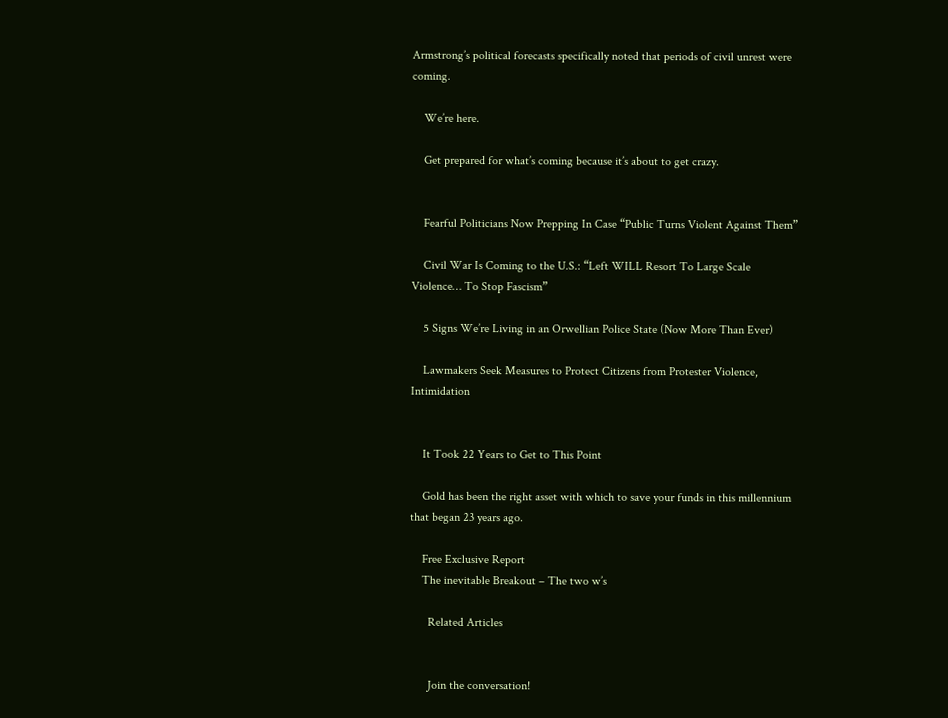Armstrong’s political forecasts specifically noted that periods of civil unrest were coming.

    We’re here.

    Get prepared for what’s coming because it’s about to get crazy.


    Fearful Politicians Now Prepping In Case “Public Turns Violent Against Them”

    Civil War Is Coming to the U.S.: “Left WILL Resort To Large Scale Violence… To Stop Fascism”

    5 Signs We’re Living in an Orwellian Police State (Now More Than Ever)

    Lawmakers Seek Measures to Protect Citizens from Protester Violence, Intimidation


    It Took 22 Years to Get to This Point

    Gold has been the right asset with which to save your funds in this millennium that began 23 years ago.

    Free Exclusive Report
    The inevitable Breakout – The two w’s

      Related Articles


      Join the conversation!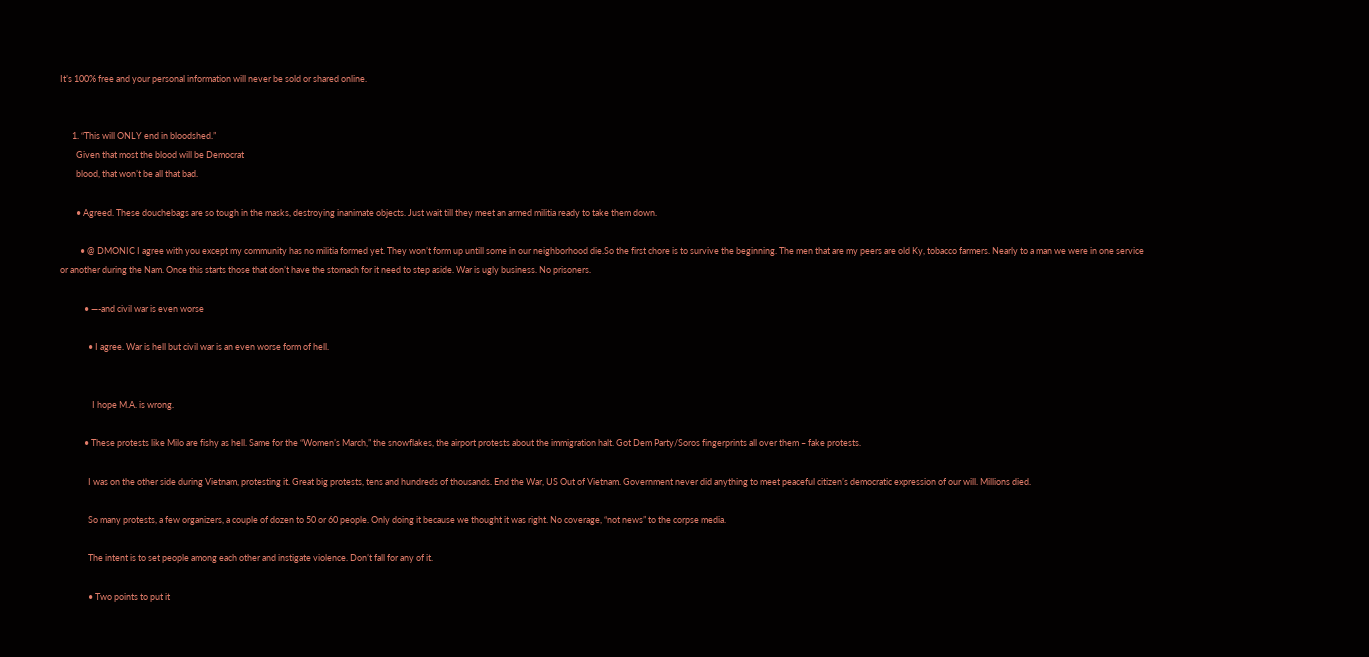It’s 100% free and your personal information will never be sold or shared online.


      1. “This will ONLY end in bloodshed.”
        Given that most the blood will be Democrat
        blood, that won’t be all that bad.

        • Agreed. These douchebags are so tough in the masks, destroying inanimate objects. Just wait till they meet an armed militia ready to take them down.

          • @ DMONIC I agree with you except my community has no militia formed yet. They won’t form up untill some in our neighborhood die.So the first chore is to survive the beginning. The men that are my peers are old Ky, tobacco farmers. Nearly to a man we were in one service or another during the Nam. Once this starts those that don’t have the stomach for it need to step aside. War is ugly business. No prisoners.

            • —-and civil war is even worse

              • I agree. War is hell but civil war is an even worse form of hell.


                I hope M.A. is wrong.

            • These protests like Milo are fishy as hell. Same for the “Women’s March,” the snowflakes, the airport protests about the immigration halt. Got Dem Party/Soros fingerprints all over them – fake protests.

              I was on the other side during Vietnam, protesting it. Great big protests, tens and hundreds of thousands. End the War, US Out of Vietnam. Government never did anything to meet peaceful citizen’s democratic expression of our will. Millions died.

              So many protests, a few organizers, a couple of dozen to 50 or 60 people. Only doing it because we thought it was right. No coverage, “not news” to the corpse media.

              The intent is to set people among each other and instigate violence. Don’t fall for any of it.

              • Two points to put it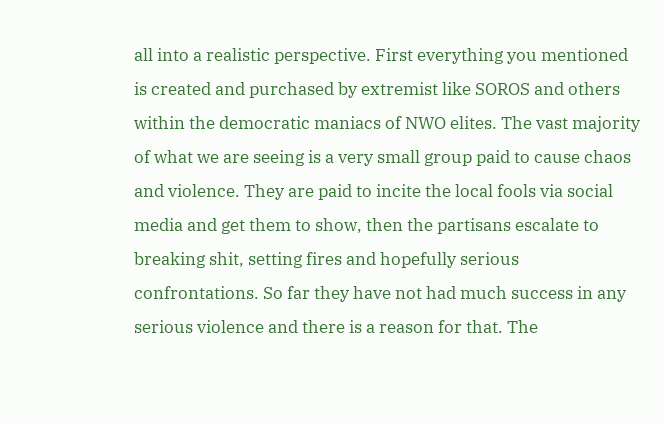all into a realistic perspective. First everything you mentioned is created and purchased by extremist like SOROS and others within the democratic maniacs of NWO elites. The vast majority of what we are seeing is a very small group paid to cause chaos and violence. They are paid to incite the local fools via social media and get them to show, then the partisans escalate to breaking shit, setting fires and hopefully serious confrontations. So far they have not had much success in any serious violence and there is a reason for that. The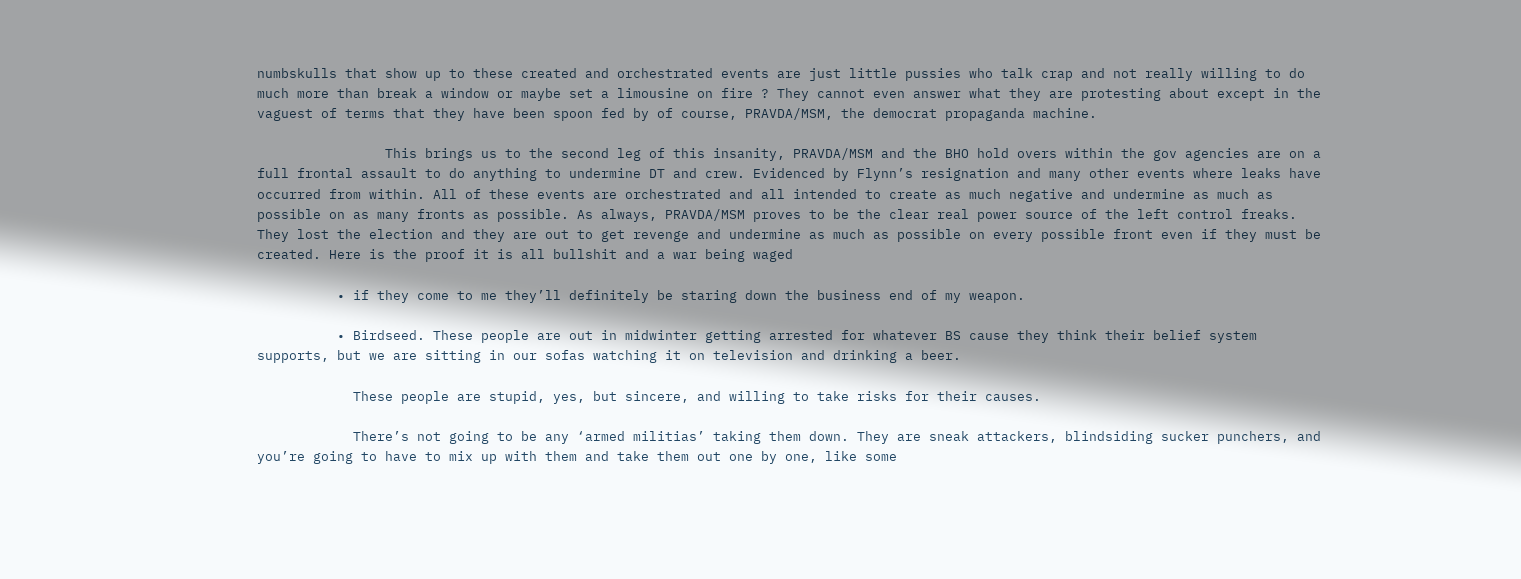numbskulls that show up to these created and orchestrated events are just little pussies who talk crap and not really willing to do much more than break a window or maybe set a limousine on fire ? They cannot even answer what they are protesting about except in the vaguest of terms that they have been spoon fed by of course, PRAVDA/MSM, the democrat propaganda machine.

                This brings us to the second leg of this insanity, PRAVDA/MSM and the BHO hold overs within the gov agencies are on a full frontal assault to do anything to undermine DT and crew. Evidenced by Flynn’s resignation and many other events where leaks have occurred from within. All of these events are orchestrated and all intended to create as much negative and undermine as much as possible on as many fronts as possible. As always, PRAVDA/MSM proves to be the clear real power source of the left control freaks. They lost the election and they are out to get revenge and undermine as much as possible on every possible front even if they must be created. Here is the proof it is all bullshit and a war being waged

          • if they come to me they’ll definitely be staring down the business end of my weapon.

          • Birdseed. These people are out in midwinter getting arrested for whatever BS cause they think their belief system supports, but we are sitting in our sofas watching it on television and drinking a beer.

            These people are stupid, yes, but sincere, and willing to take risks for their causes.

            There’s not going to be any ‘armed militias’ taking them down. They are sneak attackers, blindsiding sucker punchers, and you’re going to have to mix up with them and take them out one by one, like some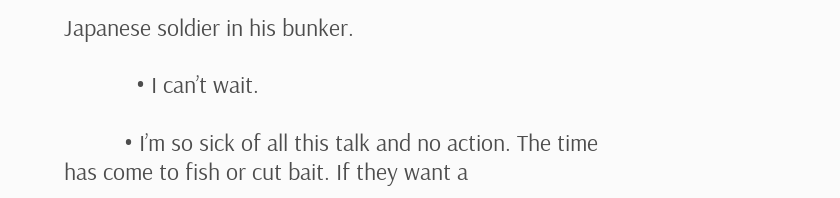Japanese soldier in his bunker.

            • I can’t wait.

          • I’m so sick of all this talk and no action. The time has come to fish or cut bait. If they want a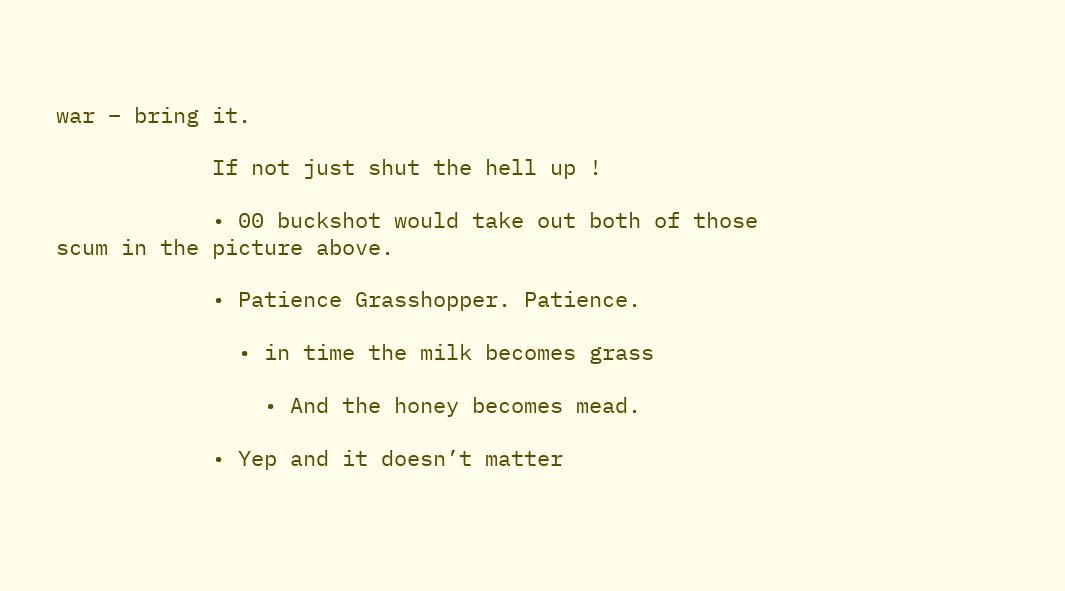war – bring it.

            If not just shut the hell up !

            • 00 buckshot would take out both of those scum in the picture above.

            • Patience Grasshopper. Patience.

              • in time the milk becomes grass

                • And the honey becomes mead.

            • Yep and it doesn’t matter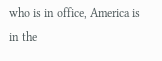who is in office, America is in the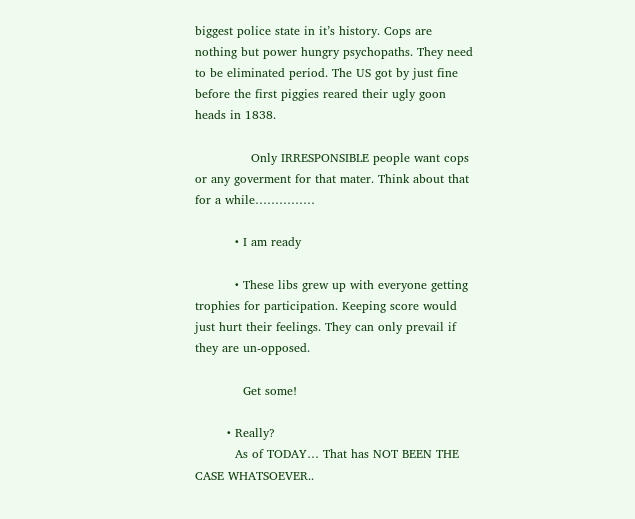biggest police state in it’s history. Cops are nothing but power hungry psychopaths. They need to be eliminated period. The US got by just fine before the first piggies reared their ugly goon heads in 1838.

              Only IRRESPONSIBLE people want cops or any goverment for that mater. Think about that for a while……………

          • I am ready

          • These libs grew up with everyone getting trophies for participation. Keeping score would just hurt their feelings. They can only prevail if they are un-opposed.

            Get some!

        • Really?
          As of TODAY… That has NOT BEEN THE CASE WHATSOEVER..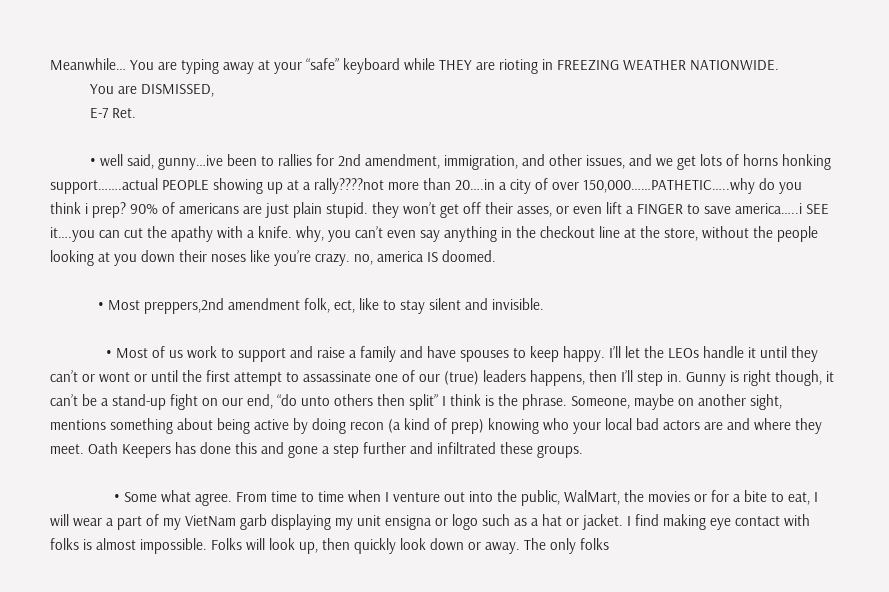Meanwhile… You are typing away at your “safe” keyboard while THEY are rioting in FREEZING WEATHER NATIONWIDE.
          You are DISMISSED,
          E-7 Ret.

          • well said, gunny…ive been to rallies for 2nd amendment, immigration, and other issues, and we get lots of horns honking support…….actual PEOPLE showing up at a rally????not more than 20….in a city of over 150,000……PATHETIC…..why do you think i prep? 90% of americans are just plain stupid. they won’t get off their asses, or even lift a FINGER to save america…..i SEE it….you can cut the apathy with a knife. why, you can’t even say anything in the checkout line at the store, without the people looking at you down their noses like you’re crazy. no, america IS doomed.

            • Most preppers,2nd amendment folk, ect, like to stay silent and invisible.

              • Most of us work to support and raise a family and have spouses to keep happy. I’ll let the LEOs handle it until they can’t or wont or until the first attempt to assassinate one of our (true) leaders happens, then I’ll step in. Gunny is right though, it can’t be a stand-up fight on our end, “do unto others then split” I think is the phrase. Someone, maybe on another sight, mentions something about being active by doing recon (a kind of prep) knowing who your local bad actors are and where they meet. Oath Keepers has done this and gone a step further and infiltrated these groups.

                • Some what agree. From time to time when I venture out into the public, WalMart, the movies or for a bite to eat, I will wear a part of my VietNam garb displaying my unit ensigna or logo such as a hat or jacket. I find making eye contact with folks is almost impossible. Folks will look up, then quickly look down or away. The only folks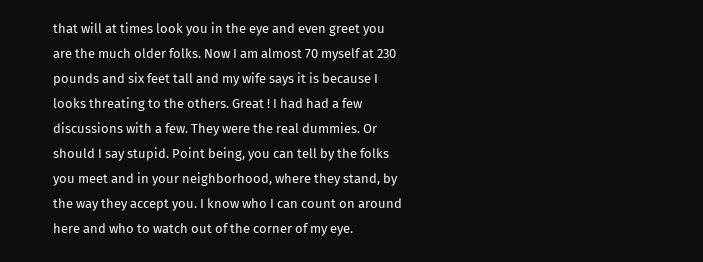that will at times look you in the eye and even greet you are the much older folks. Now I am almost 70 myself at 230 pounds and six feet tall and my wife says it is because I looks threating to the others. Great ! I had had a few discussions with a few. They were the real dummies. Or should I say stupid. Point being, you can tell by the folks you meet and in your neighborhood, where they stand, by the way they accept you. I know who I can count on around here and who to watch out of the corner of my eye.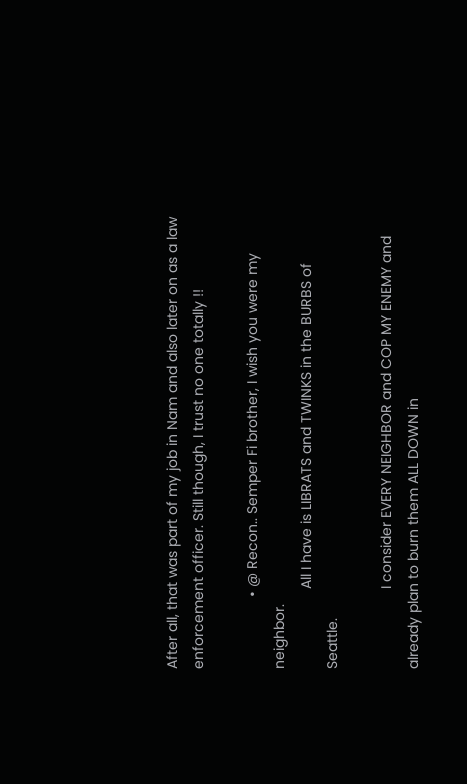After all, that was part of my job in Nam and also later on as a law enforcement officer. Still though, I trust no one totally !!

                  • @ Recon.. Semper Fi brother, I wish you were my neighbor.
                    All I have is LIBRATS and TWINKS in the BURBS of Seattle.

                    I consider EVERY NEIGHBOR and COP MY ENEMY and already plan to burn them ALL DOWN in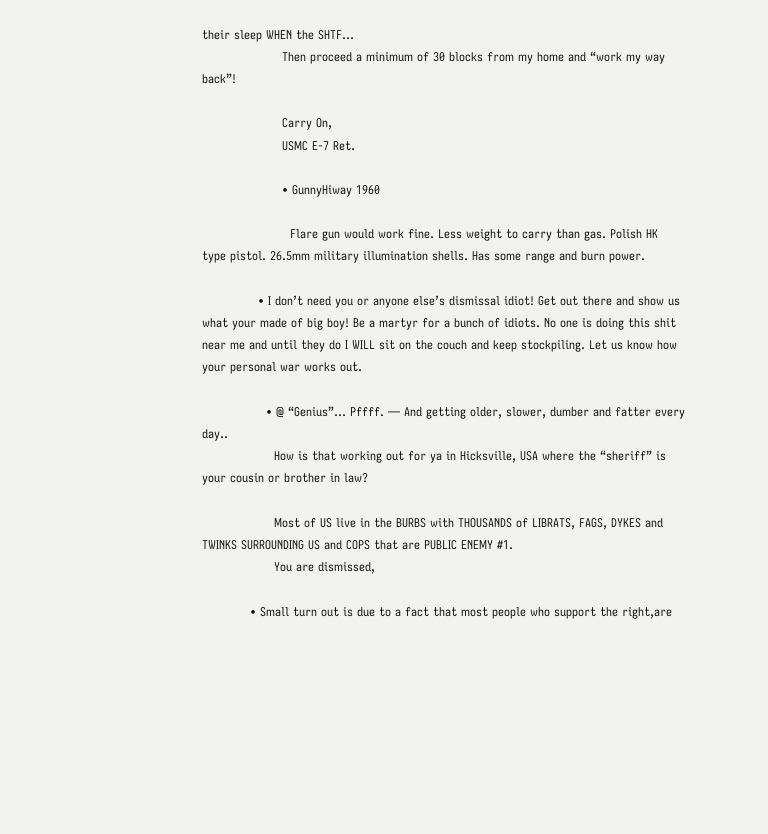their sleep WHEN the SHTF…
                    Then proceed a minimum of 30 blocks from my home and “work my way back”!

                    Carry On,
                    USMC E-7 Ret.

                    • GunnyHiway 1960

                      Flare gun would work fine. Less weight to carry than gas. Polish HK type pistol. 26.5mm military illumination shells. Has some range and burn power.

              • I don’t need you or anyone else’s dismissal idiot! Get out there and show us what your made of big boy! Be a martyr for a bunch of idiots. No one is doing this shit near me and until they do I WILL sit on the couch and keep stockpiling. Let us know how your personal war works out.

                • @ “Genius”… Pffff. — And getting older, slower, dumber and fatter every day..
                  How is that working out for ya in Hicksville, USA where the “sheriff” is your cousin or brother in law?

                  Most of US live in the BURBS with THOUSANDS of LIBRATS, FAGS, DYKES and TWINKS SURROUNDING US and COPS that are PUBLIC ENEMY #1.
                  You are dismissed,

            • Small turn out is due to a fact that most people who support the right,are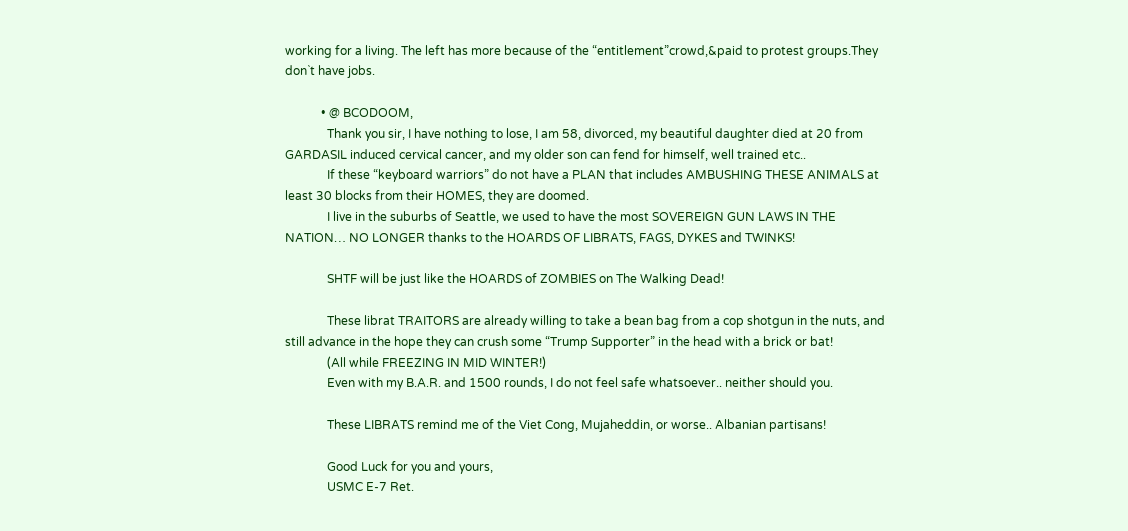working for a living. The left has more because of the “entitlement”crowd,&paid to protest groups.They don`t have jobs.

            • @ BCODOOM,
              Thank you sir, I have nothing to lose, I am 58, divorced, my beautiful daughter died at 20 from GARDASIL induced cervical cancer, and my older son can fend for himself, well trained etc..
              If these “keyboard warriors” do not have a PLAN that includes AMBUSHING THESE ANIMALS at least 30 blocks from their HOMES, they are doomed.
              I live in the suburbs of Seattle, we used to have the most SOVEREIGN GUN LAWS IN THE NATION… NO LONGER thanks to the HOARDS OF LIBRATS, FAGS, DYKES and TWINKS!

              SHTF will be just like the HOARDS of ZOMBIES on The Walking Dead!

              These librat TRAITORS are already willing to take a bean bag from a cop shotgun in the nuts, and still advance in the hope they can crush some “Trump Supporter” in the head with a brick or bat!
              (All while FREEZING IN MID WINTER!)
              Even with my B.A.R. and 1500 rounds, I do not feel safe whatsoever.. neither should you.

              These LIBRATS remind me of the Viet Cong, Mujaheddin, or worse.. Albanian partisans!

              Good Luck for you and yours,
              USMC E-7 Ret.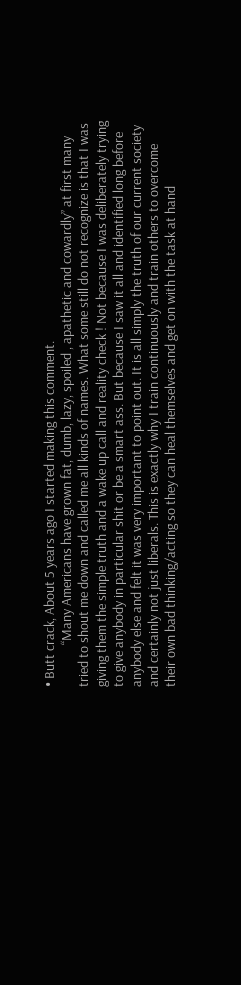• Butt crack, About 5 years ago I started making this comment.
              “Many Americans have grown fat, dumb, lazy, spoiled , apathetic and cowardly” at first many tried to shout me down and called me all kinds of names. What some still do not recognize is that I was giving them the simple truth and a wake up call and reality check ! Not because I was deliberately trying to give anybody in particular shit or be a smart ass. But because I saw it all and identified long before anybody else and felt it was very important to point out. It is all simply the truth of our current society and certainly not just liberals. This is exactly why I train continuously and train others to overcome their own bad thinking/acting so they can heal themselves and get on with the task at hand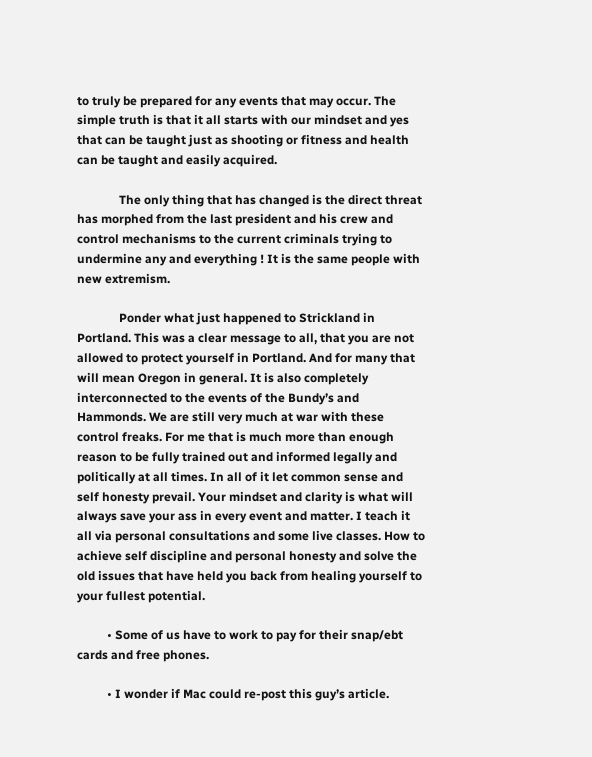to truly be prepared for any events that may occur. The simple truth is that it all starts with our mindset and yes that can be taught just as shooting or fitness and health can be taught and easily acquired.

              The only thing that has changed is the direct threat has morphed from the last president and his crew and control mechanisms to the current criminals trying to undermine any and everything ! It is the same people with new extremism.

              Ponder what just happened to Strickland in Portland. This was a clear message to all, that you are not allowed to protect yourself in Portland. And for many that will mean Oregon in general. It is also completely interconnected to the events of the Bundy’s and Hammonds. We are still very much at war with these control freaks. For me that is much more than enough reason to be fully trained out and informed legally and politically at all times. In all of it let common sense and self honesty prevail. Your mindset and clarity is what will always save your ass in every event and matter. I teach it all via personal consultations and some live classes. How to achieve self discipline and personal honesty and solve the old issues that have held you back from healing yourself to your fullest potential.

          • Some of us have to work to pay for their snap/ebt cards and free phones.

          • I wonder if Mac could re-post this guy’s article.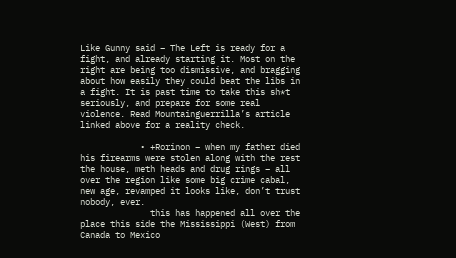Like Gunny said – The Left is ready for a fight, and already starting it. Most on the right are being too dismissive, and bragging about how easily they could beat the libs in a fight. It is past time to take this sh*t seriously, and prepare for some real violence. Read Mountainguerrilla’s article linked above for a reality check.

            • +Rorinon – when my father died his firearms were stolen along with the rest the house, meth heads and drug rings – all over the region like some big crime cabal, new age, revamped it looks like, don’t trust nobody, ever.
              this has happened all over the place this side the Mississippi (West) from Canada to Mexico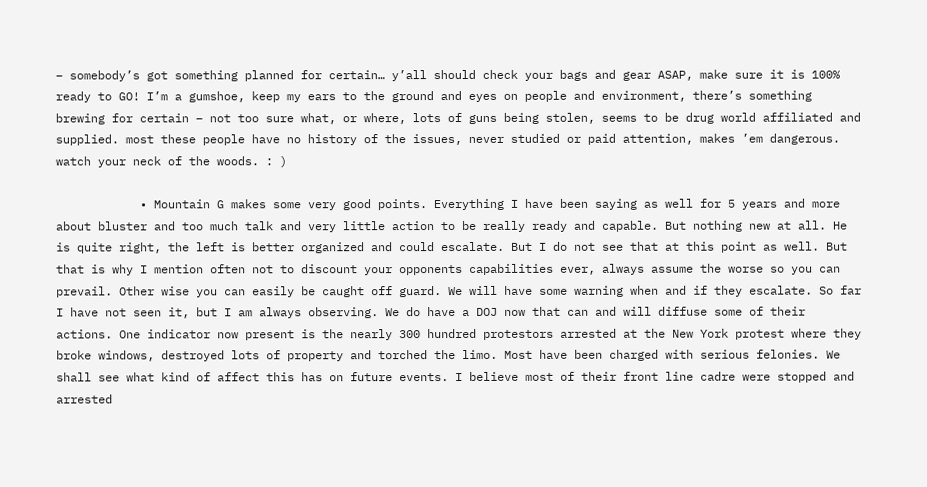– somebody’s got something planned for certain… y’all should check your bags and gear ASAP, make sure it is 100% ready to GO! I’m a gumshoe, keep my ears to the ground and eyes on people and environment, there’s something brewing for certain – not too sure what, or where, lots of guns being stolen, seems to be drug world affiliated and supplied. most these people have no history of the issues, never studied or paid attention, makes ’em dangerous. watch your neck of the woods. : )

            • Mountain G makes some very good points. Everything I have been saying as well for 5 years and more about bluster and too much talk and very little action to be really ready and capable. But nothing new at all. He is quite right, the left is better organized and could escalate. But I do not see that at this point as well. But that is why I mention often not to discount your opponents capabilities ever, always assume the worse so you can prevail. Other wise you can easily be caught off guard. We will have some warning when and if they escalate. So far I have not seen it, but I am always observing. We do have a DOJ now that can and will diffuse some of their actions. One indicator now present is the nearly 300 hundred protestors arrested at the New York protest where they broke windows, destroyed lots of property and torched the limo. Most have been charged with serious felonies. We shall see what kind of affect this has on future events. I believe most of their front line cadre were stopped and arrested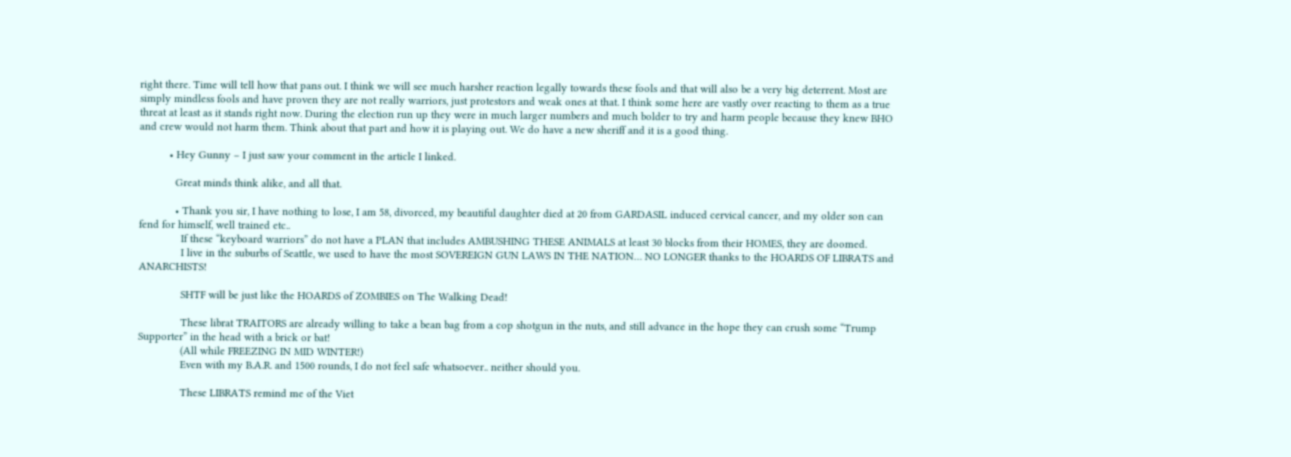right there. Time will tell how that pans out. I think we will see much harsher reaction legally towards these fools and that will also be a very big deterrent. Most are simply mindless fools and have proven they are not really warriors, just protestors and weak ones at that. I think some here are vastly over reacting to them as a true threat at least as it stands right now. During the election run up they were in much larger numbers and much bolder to try and harm people because they knew BHO and crew would not harm them. Think about that part and how it is playing out. We do have a new sheriff and it is a good thing.

          • Hey Gunny – I just saw your comment in the article I linked.

            Great minds think alike, and all that.

            • Thank you sir, I have nothing to lose, I am 58, divorced, my beautiful daughter died at 20 from GARDASIL induced cervical cancer, and my older son can fend for himself, well trained etc..
              If these “keyboard warriors” do not have a PLAN that includes AMBUSHING THESE ANIMALS at least 30 blocks from their HOMES, they are doomed.
              I live in the suburbs of Seattle, we used to have the most SOVEREIGN GUN LAWS IN THE NATION… NO LONGER thanks to the HOARDS OF LIBRATS and ANARCHISTS!

              SHTF will be just like the HOARDS of ZOMBIES on The Walking Dead!

              These librat TRAITORS are already willing to take a bean bag from a cop shotgun in the nuts, and still advance in the hope they can crush some “Trump Supporter” in the head with a brick or bat!
              (All while FREEZING IN MID WINTER!)
              Even with my B.A.R. and 1500 rounds, I do not feel safe whatsoever.. neither should you.

              These LIBRATS remind me of the Viet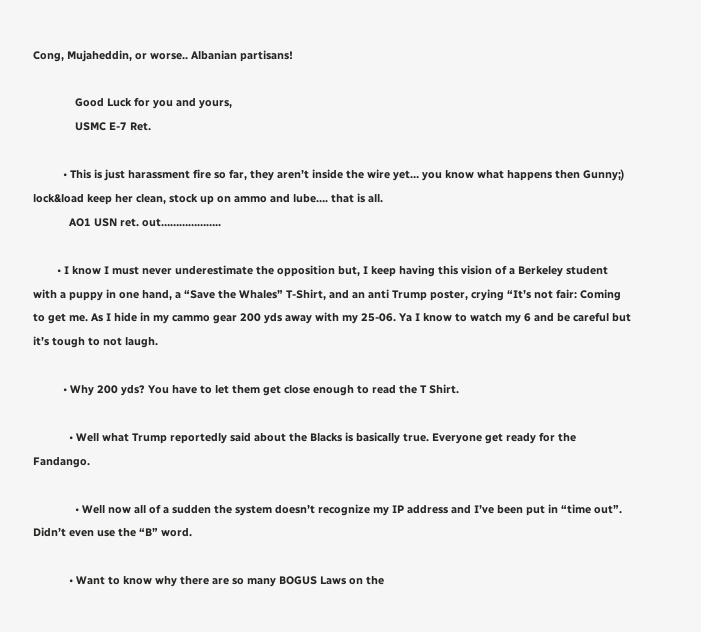Cong, Mujaheddin, or worse.. Albanian partisans!

              Good Luck for you and yours,
              USMC E-7 Ret.

          • This is just harassment fire so far, they aren’t inside the wire yet… you know what happens then Gunny;) lock&load keep her clean, stock up on ammo and lube…. that is all.
            AO1 USN ret. out………………..

        • I know I must never underestimate the opposition but, I keep having this vision of a Berkeley student with a puppy in one hand, a “Save the Whales” T-Shirt, and an anti Trump poster, crying “It’s not fair: Coming to get me. As I hide in my cammo gear 200 yds away with my 25-06. Ya I know to watch my 6 and be careful but it’s tough to not laugh.

          • Why 200 yds? You have to let them get close enough to read the T Shirt.

            • Well what Trump reportedly said about the Blacks is basically true. Everyone get ready for the Fandango.

              • Well now all of a sudden the system doesn’t recognize my IP address and I’ve been put in “time out”. Didn’t even use the “B” word.

            • Want to know why there are so many BOGUS Laws on the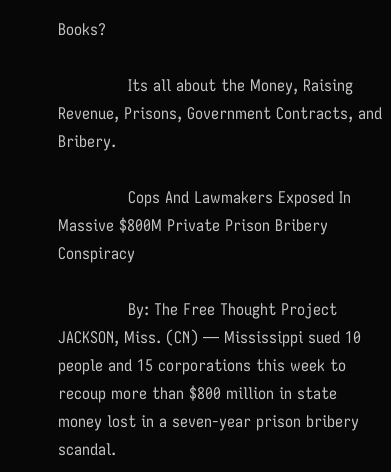Books?

              Its all about the Money, Raising Revenue, Prisons, Government Contracts, and Bribery.

              Cops And Lawmakers Exposed In Massive $800M Private Prison Bribery Conspiracy

              By: The Free Thought Project JACKSON, Miss. (CN) — Mississippi sued 10 people and 15 corporations this week to recoup more than $800 million in state money lost in a seven-year prison bribery scandal.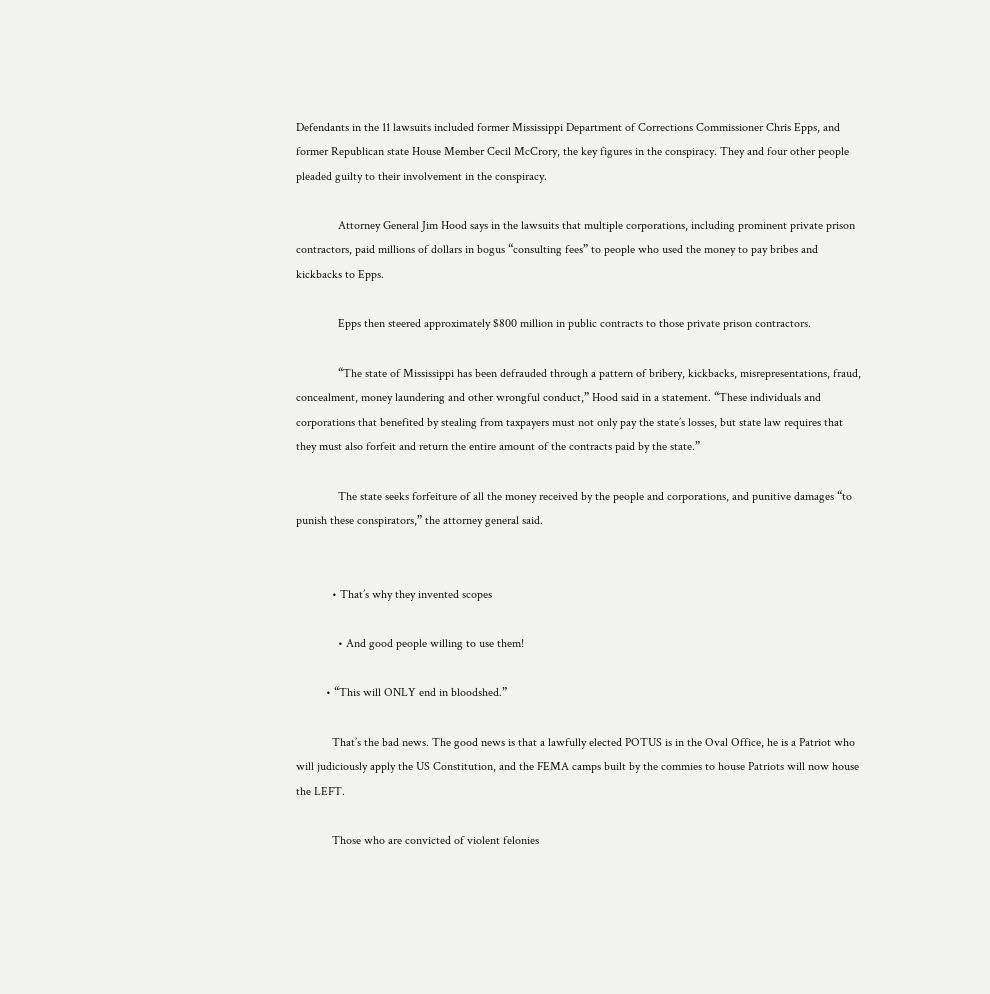Defendants in the 11 lawsuits included former Mississippi Department of Corrections Commissioner Chris Epps, and former Republican state House Member Cecil McCrory, the key figures in the conspiracy. They and four other people pleaded guilty to their involvement in the conspiracy.

              Attorney General Jim Hood says in the lawsuits that multiple corporations, including prominent private prison contractors, paid millions of dollars in bogus “consulting fees” to people who used the money to pay bribes and kickbacks to Epps.

              Epps then steered approximately $800 million in public contracts to those private prison contractors.

              “The state of Mississippi has been defrauded through a pattern of bribery, kickbacks, misrepresentations, fraud, concealment, money laundering and other wrongful conduct,” Hood said in a statement. “These individuals and corporations that benefited by stealing from taxpayers must not only pay the state’s losses, but state law requires that they must also forfeit and return the entire amount of the contracts paid by the state.”

              The state seeks forfeiture of all the money received by the people and corporations, and punitive damages “to punish these conspirators,” the attorney general said.


            • That’s why they invented scopes

              • And good people willing to use them!

          • “This will ONLY end in bloodshed.”

            That’s the bad news. The good news is that a lawfully elected POTUS is in the Oval Office, he is a Patriot who will judiciously apply the US Constitution, and the FEMA camps built by the commies to house Patriots will now house the LEFT.

            Those who are convicted of violent felonies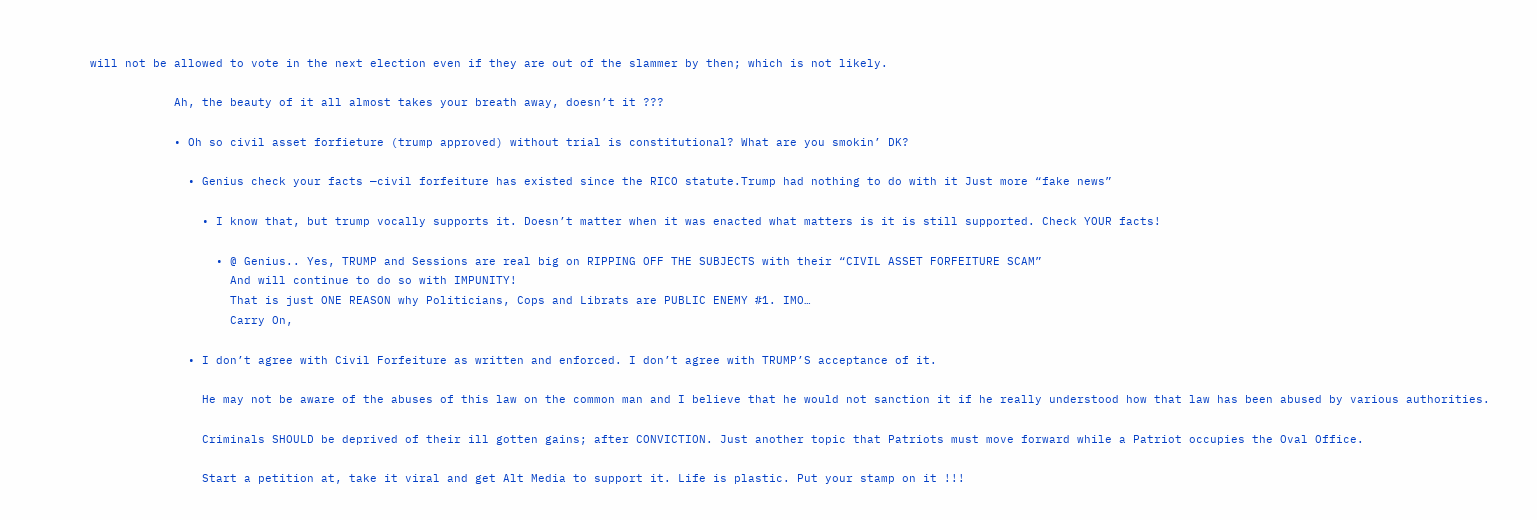will not be allowed to vote in the next election even if they are out of the slammer by then; which is not likely.

            Ah, the beauty of it all almost takes your breath away, doesn’t it ???

            • Oh so civil asset forfieture (trump approved) without trial is constitutional? What are you smokin’ DK?

              • Genius check your facts —civil forfeiture has existed since the RICO statute.Trump had nothing to do with it Just more “fake news”

                • I know that, but trump vocally supports it. Doesn’t matter when it was enacted what matters is it is still supported. Check YOUR facts!

                  • @ Genius.. Yes, TRUMP and Sessions are real big on RIPPING OFF THE SUBJECTS with their “CIVIL ASSET FORFEITURE SCAM”
                    And will continue to do so with IMPUNITY!
                    That is just ONE REASON why Politicians, Cops and Librats are PUBLIC ENEMY #1. IMO…
                    Carry On,

              • I don’t agree with Civil Forfeiture as written and enforced. I don’t agree with TRUMP’S acceptance of it.

                He may not be aware of the abuses of this law on the common man and I believe that he would not sanction it if he really understood how that law has been abused by various authorities.

                Criminals SHOULD be deprived of their ill gotten gains; after CONVICTION. Just another topic that Patriots must move forward while a Patriot occupies the Oval Office.

                Start a petition at, take it viral and get Alt Media to support it. Life is plastic. Put your stamp on it !!!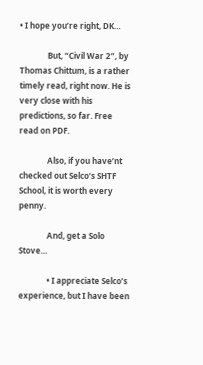• I hope you’re right, DK…

              But, “Civil War 2”, by Thomas Chittum, is a rather timely read, right now. He is very close with his predictions, so far. Free read on PDF.

              Also, if you have’nt checked out Selco’s SHTF School, it is worth every penny.

              And, get a Solo Stove…

              • I appreciate Selco’s experience, but I have been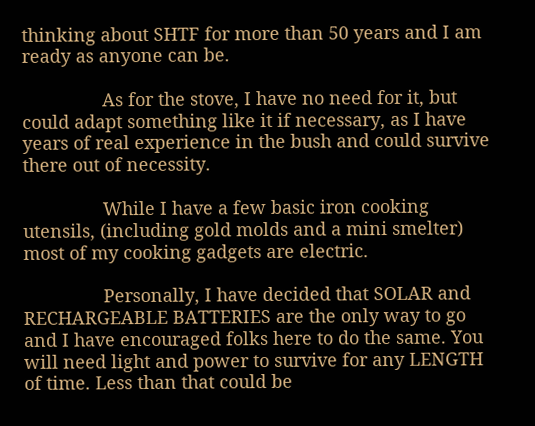thinking about SHTF for more than 50 years and I am ready as anyone can be.

                As for the stove, I have no need for it, but could adapt something like it if necessary, as I have years of real experience in the bush and could survive there out of necessity.

                While I have a few basic iron cooking utensils, (including gold molds and a mini smelter) most of my cooking gadgets are electric.

                Personally, I have decided that SOLAR and RECHARGEABLE BATTERIES are the only way to go and I have encouraged folks here to do the same. You will need light and power to survive for any LENGTH of time. Less than that could be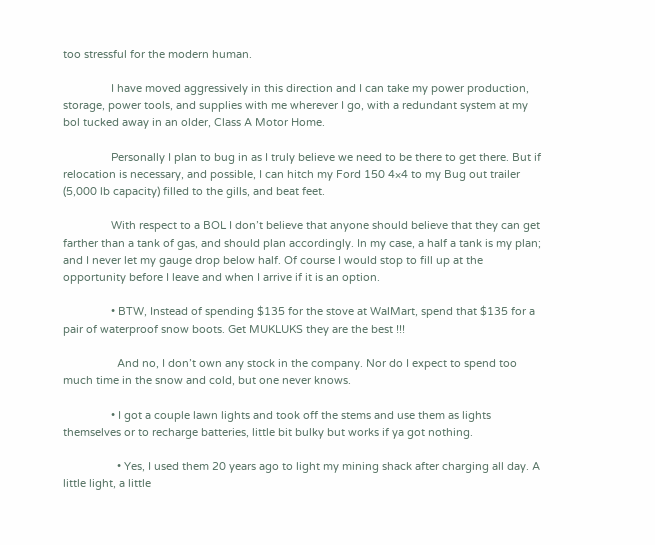too stressful for the modern human.

                I have moved aggressively in this direction and I can take my power production, storage, power tools, and supplies with me wherever I go, with a redundant system at my bol tucked away in an older, Class A Motor Home.

                Personally I plan to bug in as I truly believe we need to be there to get there. But if relocation is necessary, and possible, I can hitch my Ford 150 4×4 to my Bug out trailer (5,000 lb capacity) filled to the gills, and beat feet.

                With respect to a BOL I don’t believe that anyone should believe that they can get farther than a tank of gas, and should plan accordingly. In my case, a half a tank is my plan; and I never let my gauge drop below half. Of course I would stop to fill up at the opportunity before I leave and when I arrive if it is an option.

                • BTW, Instead of spending $135 for the stove at WalMart, spend that $135 for a pair of waterproof snow boots. Get MUKLUKS they are the best !!!

                  And no, I don’t own any stock in the company. Nor do I expect to spend too much time in the snow and cold, but one never knows.

                • I got a couple lawn lights and took off the stems and use them as lights themselves or to recharge batteries, little bit bulky but works if ya got nothing.

                  • Yes, I used them 20 years ago to light my mining shack after charging all day. A little light, a little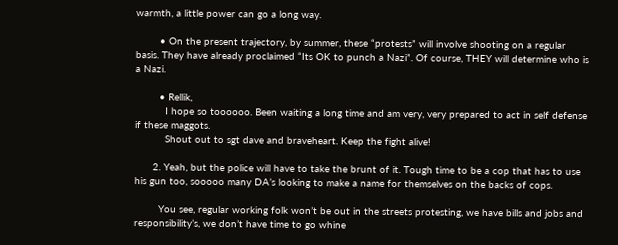warmth, a little power can go a long way.

        • On the present trajectory, by summer, these “protests” will involve shooting on a regular basis. They have already proclaimed “Its OK to punch a Nazi”. Of course, THEY will determine who is a Nazi.

        • Rellik,
          I hope so toooooo. Been waiting a long time and am very, very prepared to act in self defense if these maggots.
          Shout out to sgt dave and braveheart. Keep the fight alive!

      2. Yeah, but the police will have to take the brunt of it. Tough time to be a cop that has to use his gun too, sooooo many DA’s looking to make a name for themselves on the backs of cops.

        You see, regular working folk won’t be out in the streets protesting, we have bills and jobs and responsibility’s, we don’t have time to go whine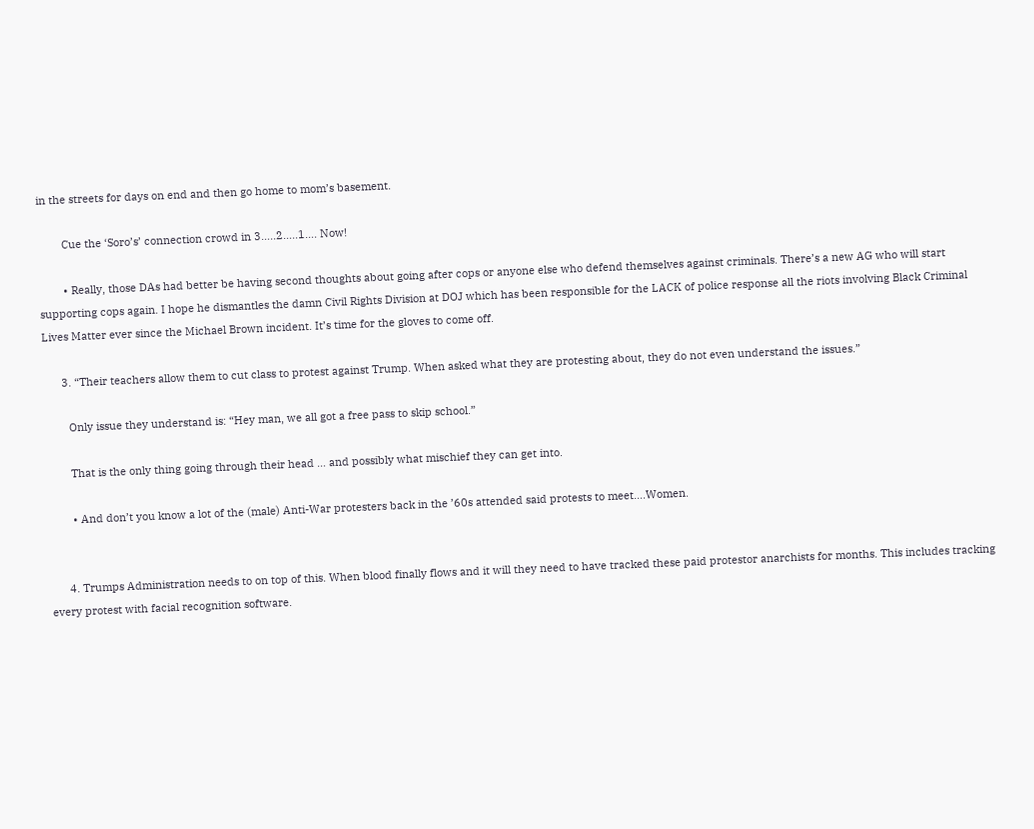in the streets for days on end and then go home to mom’s basement.

        Cue the ‘Soro’s’ connection crowd in 3…..2…..1…. Now!

        • Really, those DAs had better be having second thoughts about going after cops or anyone else who defend themselves against criminals. There’s a new AG who will start supporting cops again. I hope he dismantles the damn Civil Rights Division at DOJ which has been responsible for the LACK of police response all the riots involving Black Criminal Lives Matter ever since the Michael Brown incident. It’s time for the gloves to come off.

      3. “Their teachers allow them to cut class to protest against Trump. When asked what they are protesting about, they do not even understand the issues.”

        Only issue they understand is: “Hey man, we all got a free pass to skip school.”

        That is the only thing going through their head … and possibly what mischief they can get into.

        • And don’t you know a lot of the (male) Anti-War protesters back in the ’60s attended said protests to meet….Women.


      4. Trumps Administration needs to on top of this. When blood finally flows and it will they need to have tracked these paid protestor anarchists for months. This includes tracking every protest with facial recognition software.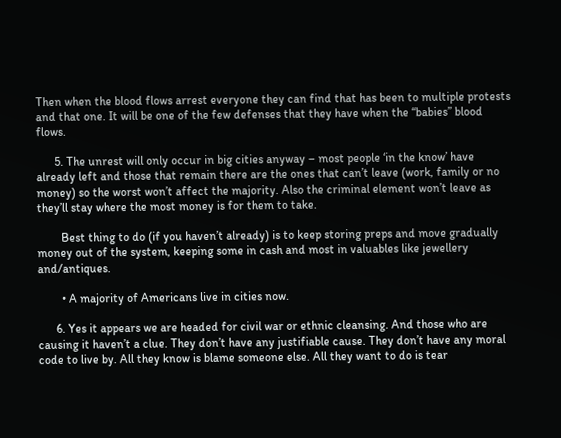Then when the blood flows arrest everyone they can find that has been to multiple protests and that one. It will be one of the few defenses that they have when the “babies” blood flows.

      5. The unrest will only occur in big cities anyway – most people ‘in the know’ have already left and those that remain there are the ones that can’t leave (work, family or no money) so the worst won’t affect the majority. Also the criminal element won’t leave as they’ll stay where the most money is for them to take.

        Best thing to do (if you haven’t already) is to keep storing preps and move gradually money out of the system, keeping some in cash and most in valuables like jewellery and/antiques.

        • A majority of Americans live in cities now.

      6. Yes it appears we are headed for civil war or ethnic cleansing. And those who are causing it haven’t a clue. They don’t have any justifiable cause. They don’t have any moral code to live by. All they know is blame someone else. All they want to do is tear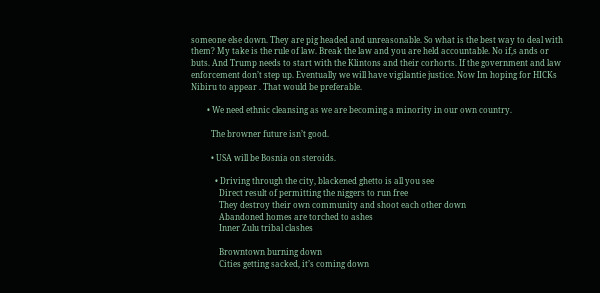someone else down. They are pig headed and unreasonable. So what is the best way to deal with them? My take is the rule of law. Break the law and you are held accountable. No if,s ands or buts. And Trump needs to start with the Klintons and their corhorts. If the government and law enforcement don’t step up. Eventually we will have vigilantie justice. Now Im hoping for HICKs Nibiru to appear . That would be preferable.

        • We need ethnic cleansing as we are becoming a minority in our own country.

          The browner future isn’t good.

          • USA will be Bosnia on steroids.

            • Driving through the city, blackened ghetto is all you see
              Direct result of permitting the niggers to run free
              They destroy their own community and shoot each other down
              Abandoned homes are torched to ashes
              Inner Zulu tribal clashes

              Browntown burning down
              Cities getting sacked, it’s coming down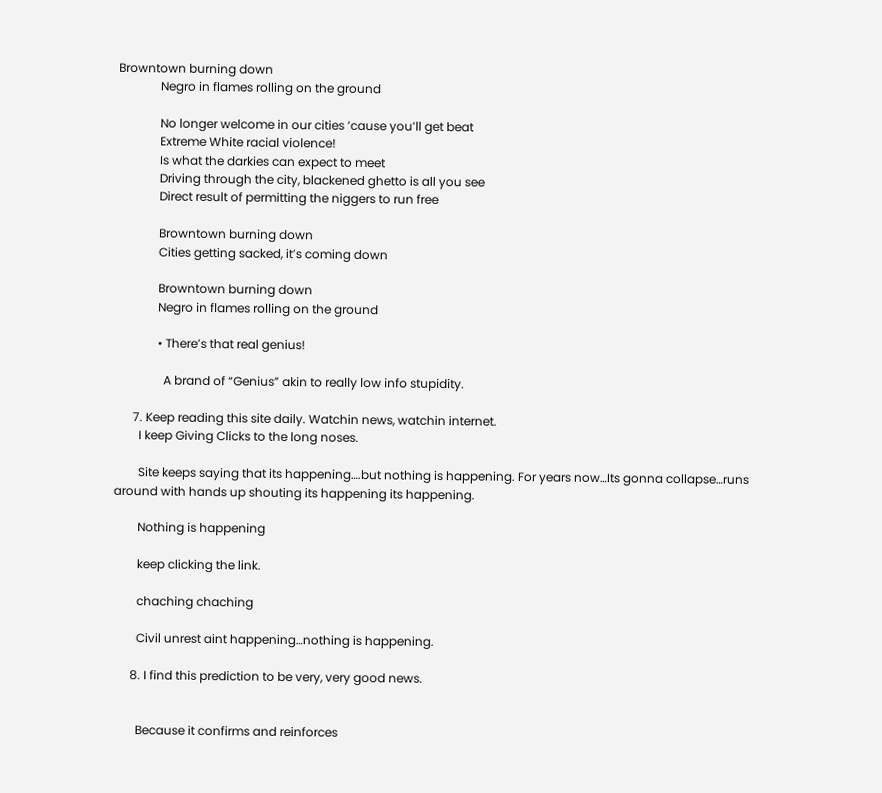Browntown burning down
              Negro in flames rolling on the ground

              No longer welcome in our cities ’cause you’ll get beat
              Extreme White racial violence!
              Is what the darkies can expect to meet
              Driving through the city, blackened ghetto is all you see
              Direct result of permitting the niggers to run free

              Browntown burning down
              Cities getting sacked, it’s coming down

              Browntown burning down
              Negro in flames rolling on the ground

              • There’s that real genius!

                A brand of “Genius” akin to really low info stupidity.

      7. Keep reading this site daily. Watchin news, watchin internet.
        I keep Giving Clicks to the long noses.

        Site keeps saying that its happening….but nothing is happening. For years now…Its gonna collapse…runs around with hands up shouting its happening its happening.

        Nothing is happening

        keep clicking the link.

        chaching chaching

        Civil unrest aint happening…nothing is happening.

      8. I find this prediction to be very, very good news.


        Because it confirms and reinforces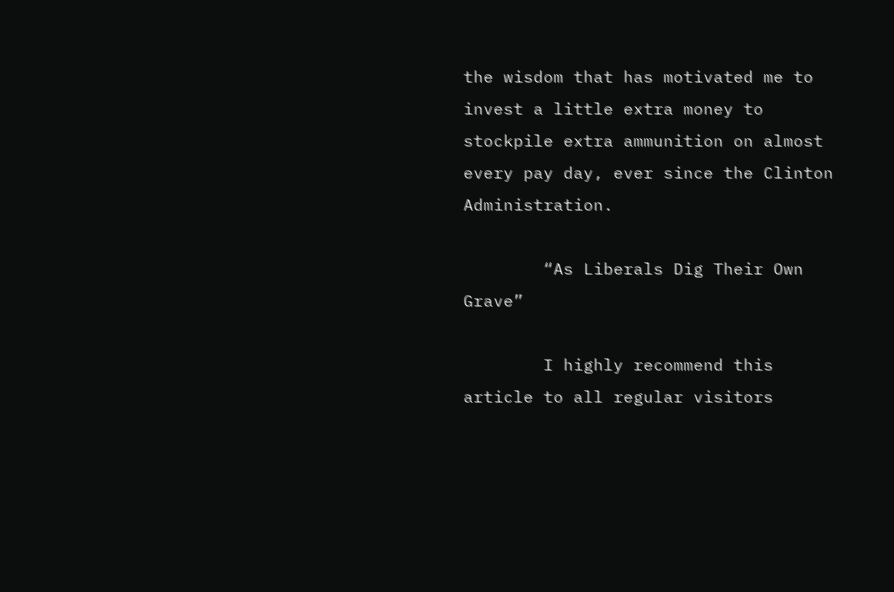the wisdom that has motivated me to invest a little extra money to stockpile extra ammunition on almost every pay day, ever since the Clinton Administration.

        “As Liberals Dig Their Own Grave”

        I highly recommend this article to all regular visitors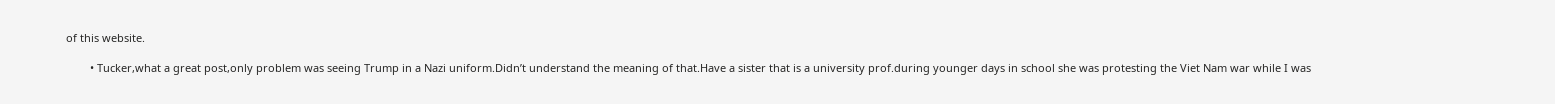of this website.

        • Tucker,what a great post,only problem was seeing Trump in a Nazi uniform.Didn’t understand the meaning of that.Have a sister that is a university prof.during younger days in school she was protesting the Viet Nam war while I was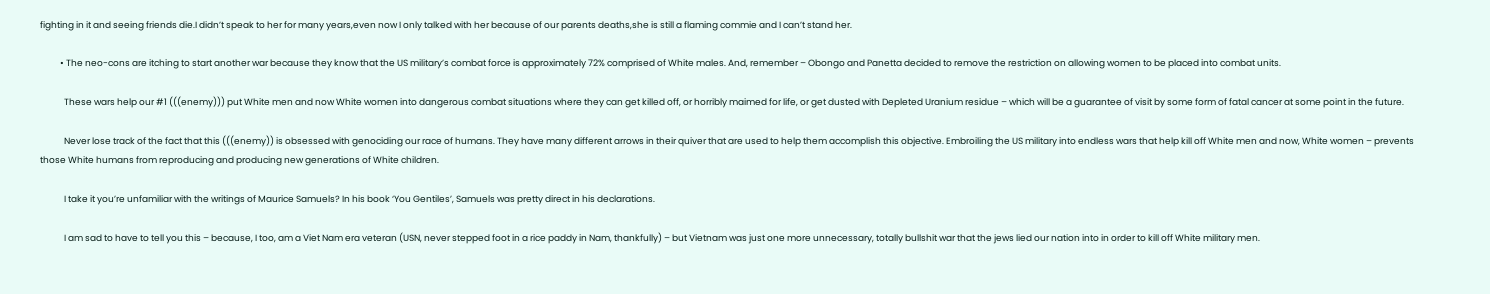fighting in it and seeing friends die.I didn’t speak to her for many years,even now I only talked with her because of our parents deaths,she is still a flaming commie and I can’t stand her.

          • The neo-cons are itching to start another war because they know that the US military’s combat force is approximately 72% comprised of White males. And, remember – Obongo and Panetta decided to remove the restriction on allowing women to be placed into combat units.

            These wars help our #1 (((enemy))) put White men and now White women into dangerous combat situations where they can get killed off, or horribly maimed for life, or get dusted with Depleted Uranium residue – which will be a guarantee of visit by some form of fatal cancer at some point in the future.

            Never lose track of the fact that this (((enemy)) is obsessed with genociding our race of humans. They have many different arrows in their quiver that are used to help them accomplish this objective. Embroiling the US military into endless wars that help kill off White men and now, White women – prevents those White humans from reproducing and producing new generations of White children.

            I take it you’re unfamiliar with the writings of Maurice Samuels? In his book ‘You Gentiles’, Samuels was pretty direct in his declarations.

            I am sad to have to tell you this – because, I too, am a Viet Nam era veteran (USN, never stepped foot in a rice paddy in Nam, thankfully) – but Vietnam was just one more unnecessary, totally bullshit war that the jews lied our nation into in order to kill off White military men.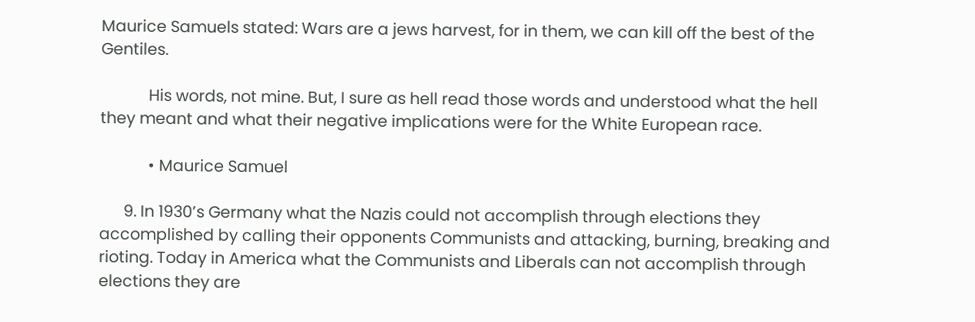Maurice Samuels stated: Wars are a jews harvest, for in them, we can kill off the best of the Gentiles.

            His words, not mine. But, I sure as hell read those words and understood what the hell they meant and what their negative implications were for the White European race.

            • Maurice Samuel

      9. In 1930’s Germany what the Nazis could not accomplish through elections they accomplished by calling their opponents Communists and attacking, burning, breaking and rioting. Today in America what the Communists and Liberals can not accomplish through elections they are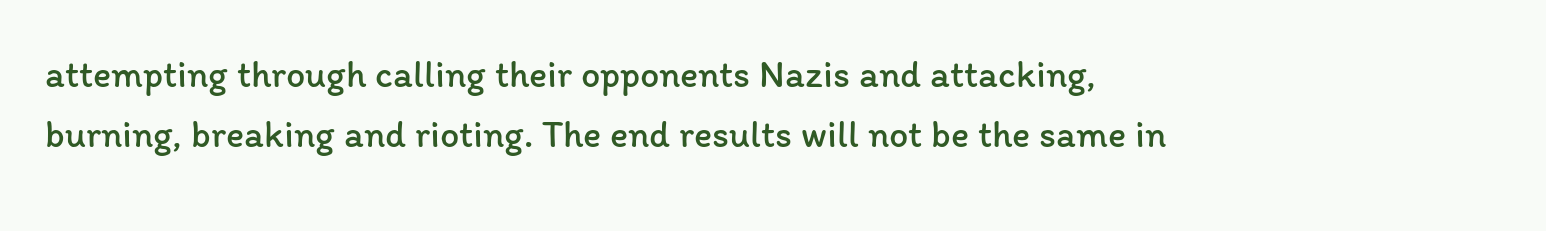attempting through calling their opponents Nazis and attacking, burning, breaking and rioting. The end results will not be the same in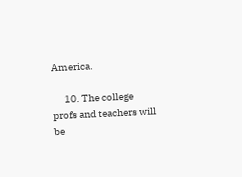America.

      10. The college profs and teachers will be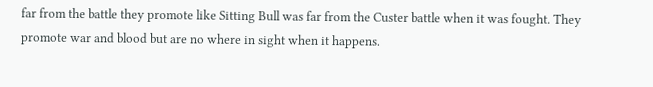far from the battle they promote like Sitting Bull was far from the Custer battle when it was fought. They promote war and blood but are no where in sight when it happens.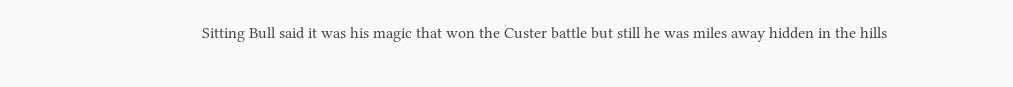Sitting Bull said it was his magic that won the Custer battle but still he was miles away hidden in the hills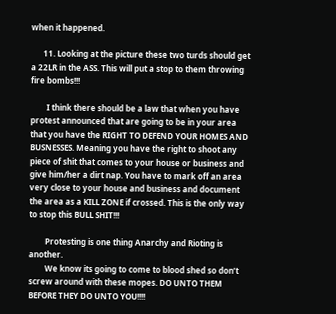when it happened.

      11. Looking at the picture these two turds should get a 22LR in the ASS. This will put a stop to them throwing fire bombs!!!

        I think there should be a law that when you have protest announced that are going to be in your area that you have the RIGHT TO DEFEND YOUR HOMES AND BUSNESSES. Meaning you have the right to shoot any piece of shit that comes to your house or business and give him/her a dirt nap. You have to mark off an area very close to your house and business and document the area as a KILL ZONE if crossed. This is the only way to stop this BULL SHIT!!!

        Protesting is one thing Anarchy and Rioting is another.
        We know its going to come to blood shed so don’t screw around with these mopes. DO UNTO THEM BEFORE THEY DO UNTO YOU!!!!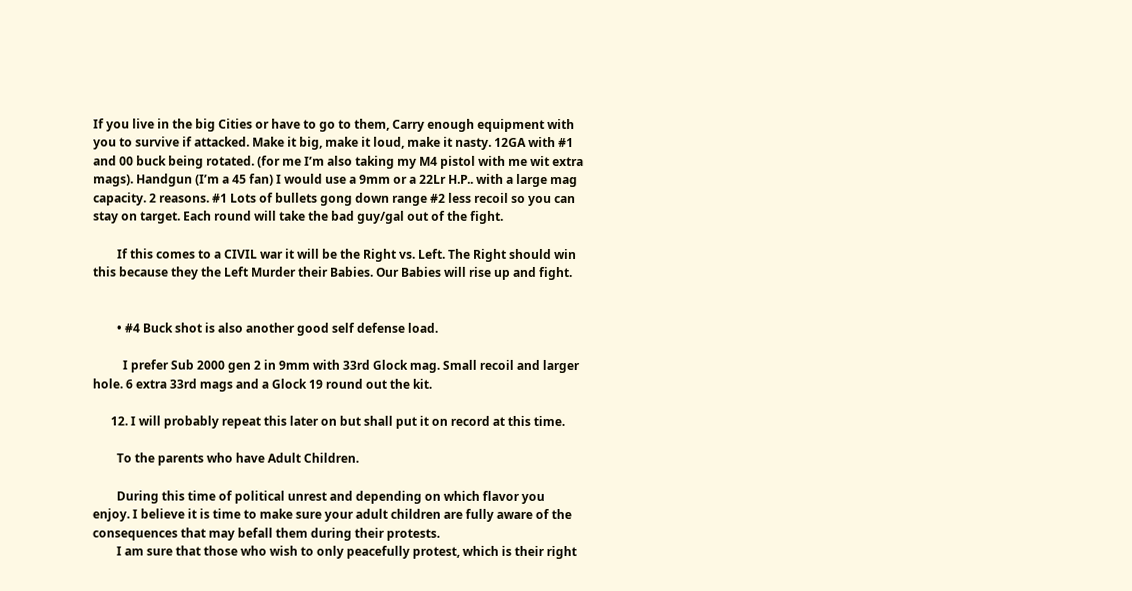If you live in the big Cities or have to go to them, Carry enough equipment with you to survive if attacked. Make it big, make it loud, make it nasty. 12GA with #1 and 00 buck being rotated. (for me I’m also taking my M4 pistol with me wit extra mags). Handgun (I’m a 45 fan) I would use a 9mm or a 22Lr H.P.. with a large mag capacity. 2 reasons. #1 Lots of bullets gong down range #2 less recoil so you can stay on target. Each round will take the bad guy/gal out of the fight.

        If this comes to a CIVIL war it will be the Right vs. Left. The Right should win this because they the Left Murder their Babies. Our Babies will rise up and fight.


        • #4 Buck shot is also another good self defense load.

          I prefer Sub 2000 gen 2 in 9mm with 33rd Glock mag. Small recoil and larger hole. 6 extra 33rd mags and a Glock 19 round out the kit.

      12. I will probably repeat this later on but shall put it on record at this time.

        To the parents who have Adult Children.

        During this time of political unrest and depending on which flavor you enjoy. I believe it is time to make sure your adult children are fully aware of the consequences that may befall them during their protests.
        I am sure that those who wish to only peacefully protest, which is their right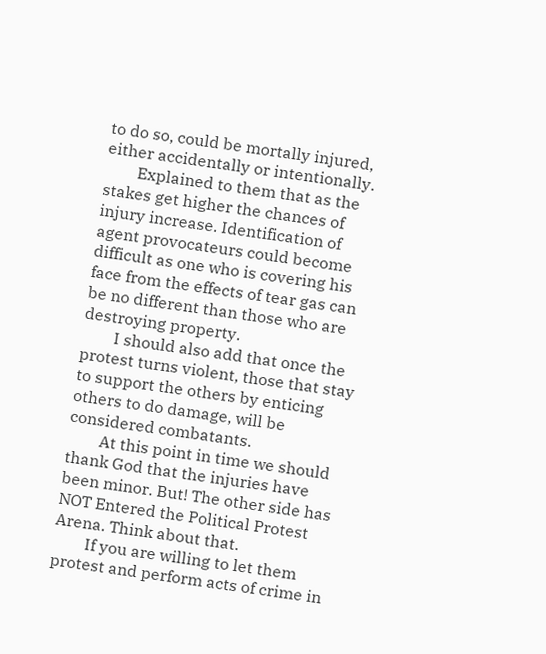to do so, could be mortally injured, either accidentally or intentionally.
        Explained to them that as the stakes get higher the chances of injury increase. Identification of agent provocateurs could become difficult as one who is covering his face from the effects of tear gas can be no different than those who are destroying property.
        I should also add that once the protest turns violent, those that stay to support the others by enticing others to do damage, will be considered combatants.
        At this point in time we should thank God that the injuries have been minor. But! The other side has NOT Entered the Political Protest Arena. Think about that.
        If you are willing to let them protest and perform acts of crime in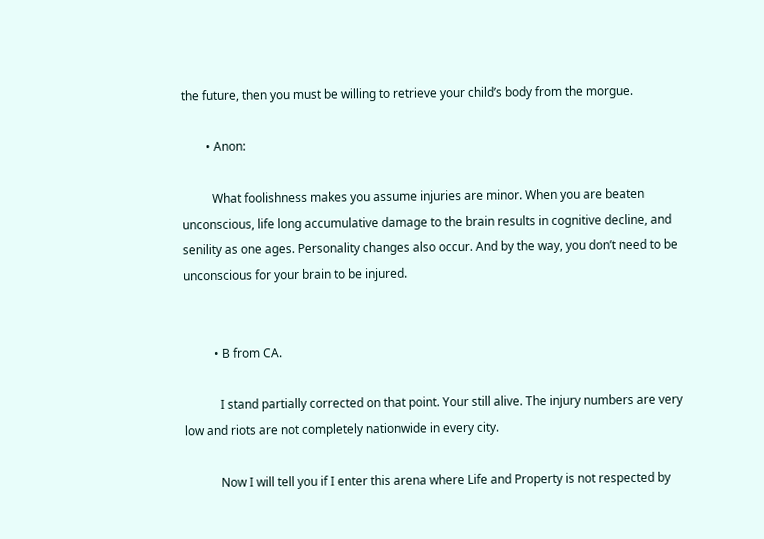the future, then you must be willing to retrieve your child’s body from the morgue.

        • Anon:

          What foolishness makes you assume injuries are minor. When you are beaten unconscious, life long accumulative damage to the brain results in cognitive decline, and senility as one ages. Personality changes also occur. And by the way, you don’t need to be unconscious for your brain to be injured.


          • B from CA.

            I stand partially corrected on that point. Your still alive. The injury numbers are very low and riots are not completely nationwide in every city.

            Now I will tell you if I enter this arena where Life and Property is not respected by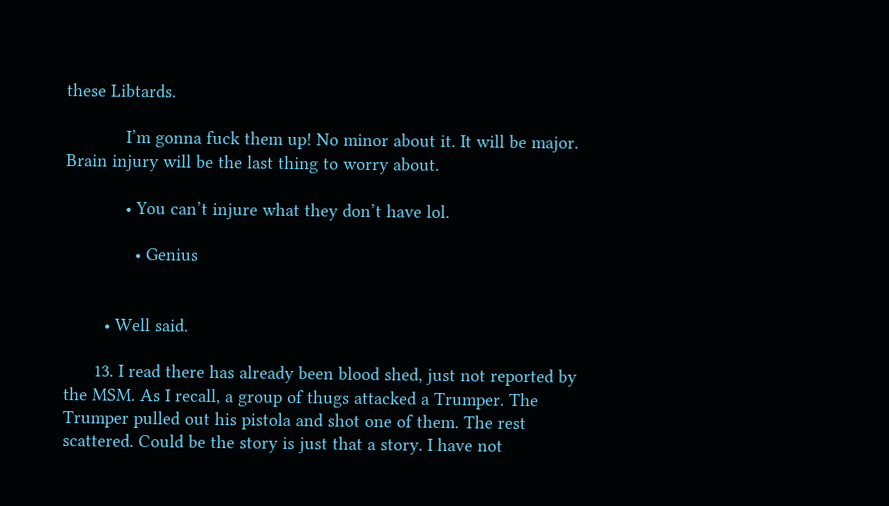these Libtards.

            I’m gonna fuck them up! No minor about it. It will be major. Brain injury will be the last thing to worry about.

            • You can’t injure what they don’t have lol.

              • Genius


        • Well said.

      13. I read there has already been blood shed, just not reported by the MSM. As I recall, a group of thugs attacked a Trumper. The Trumper pulled out his pistola and shot one of them. The rest scattered. Could be the story is just that a story. I have not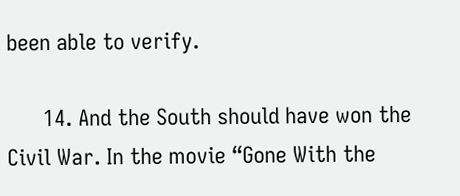been able to verify.

      14. And the South should have won the Civil War. In the movie “Gone With the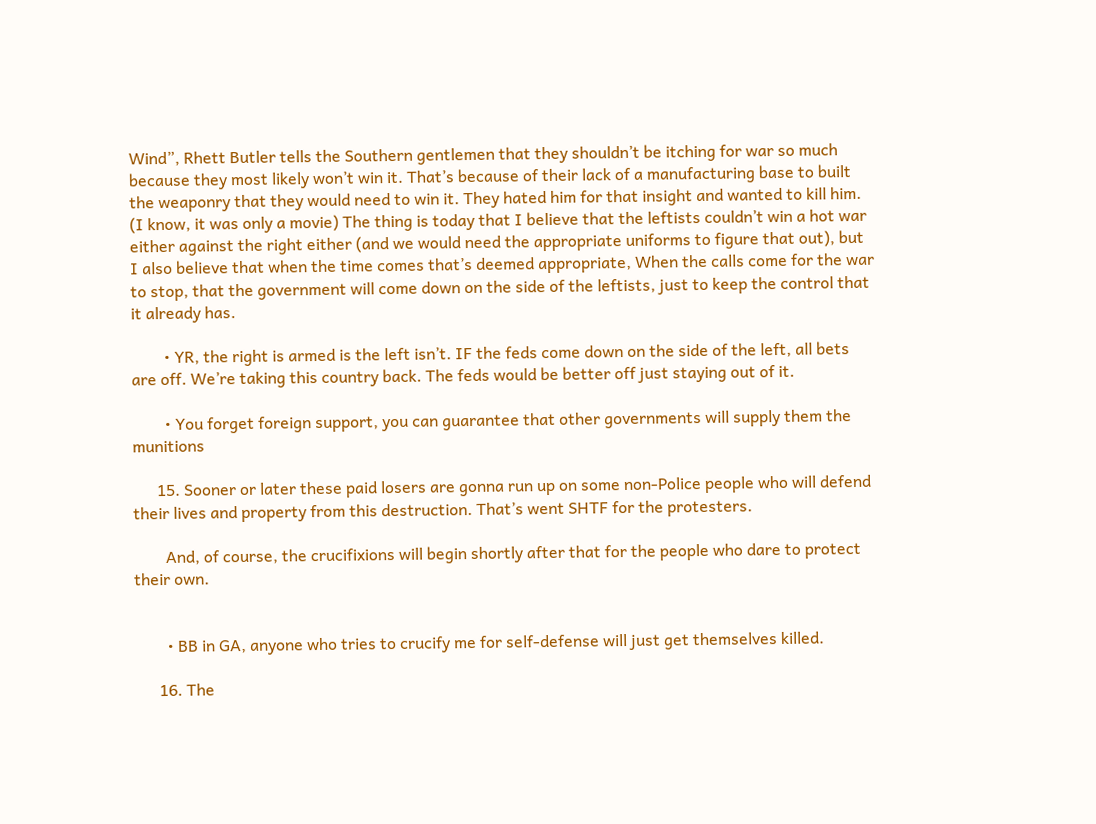Wind”, Rhett Butler tells the Southern gentlemen that they shouldn’t be itching for war so much because they most likely won’t win it. That’s because of their lack of a manufacturing base to built the weaponry that they would need to win it. They hated him for that insight and wanted to kill him. (I know, it was only a movie) The thing is today that I believe that the leftists couldn’t win a hot war either against the right either (and we would need the appropriate uniforms to figure that out), but I also believe that when the time comes that’s deemed appropriate, When the calls come for the war to stop, that the government will come down on the side of the leftists, just to keep the control that it already has.

        • YR, the right is armed is the left isn’t. IF the feds come down on the side of the left, all bets are off. We’re taking this country back. The feds would be better off just staying out of it.

        • You forget foreign support, you can guarantee that other governments will supply them the munitions

      15. Sooner or later these paid losers are gonna run up on some non-Police people who will defend their lives and property from this destruction. That’s went SHTF for the protesters.

        And, of course, the crucifixions will begin shortly after that for the people who dare to protect their own.


        • BB in GA, anyone who tries to crucify me for self-defense will just get themselves killed.

      16. The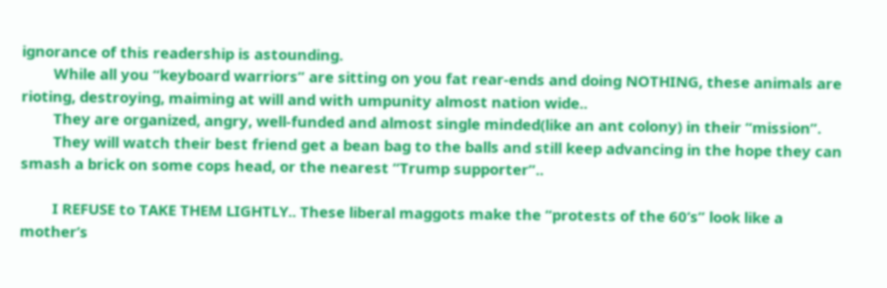ignorance of this readership is astounding.
        While all you “keyboard warriors” are sitting on you fat rear-ends and doing NOTHING, these animals are rioting, destroying, maiming at will and with umpunity almost nation wide..
        They are organized, angry, well-funded and almost single minded(like an ant colony) in their “mission”.
        They will watch their best friend get a bean bag to the balls and still keep advancing in the hope they can smash a brick on some cops head, or the nearest “Trump supporter”..

        I REFUSE to TAKE THEM LIGHTLY.. These liberal maggots make the “protests of the 60’s” look like a mother’s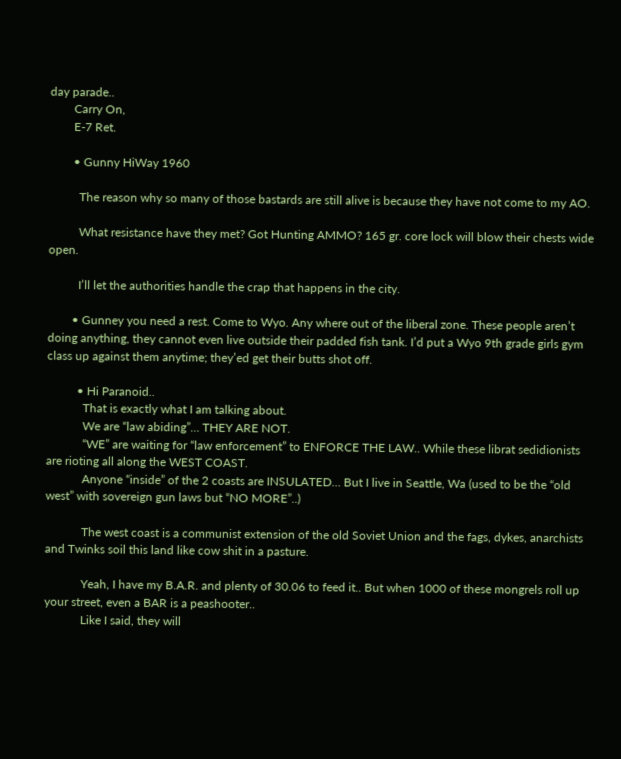day parade..
        Carry On,
        E-7 Ret.

        • Gunny HiWay 1960

          The reason why so many of those bastards are still alive is because they have not come to my AO.

          What resistance have they met? Got Hunting AMMO? 165 gr. core lock will blow their chests wide open.

          I’ll let the authorities handle the crap that happens in the city.

        • Gunney you need a rest. Come to Wyo. Any where out of the liberal zone. These people aren’t doing anything, they cannot even live outside their padded fish tank. I’d put a Wyo 9th grade girls gym class up against them anytime; they’ed get their butts shot off.

          • Hi Paranoid..
            That is exactly what I am talking about.
            We are “law abiding”… THEY ARE NOT.
            “WE” are waiting for “law enforcement” to ENFORCE THE LAW.. While these librat sedidionists are rioting all along the WEST COAST.
            Anyone “inside” of the 2 coasts are INSULATED… But I live in Seattle, Wa (used to be the “old west” with sovereign gun laws but “NO MORE”..)

            The west coast is a communist extension of the old Soviet Union and the fags, dykes, anarchists and Twinks soil this land like cow shit in a pasture.

            Yeah, I have my B.A.R. and plenty of 30.06 to feed it.. But when 1000 of these mongrels roll up your street, even a BAR is a peashooter..
            Like I said, they will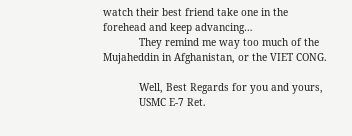watch their best friend take one in the forehead and keep advancing…
            They remind me way too much of the Mujaheddin in Afghanistan, or the VIET CONG.

            Well, Best Regards for you and yours,
            USMC E-7 Ret.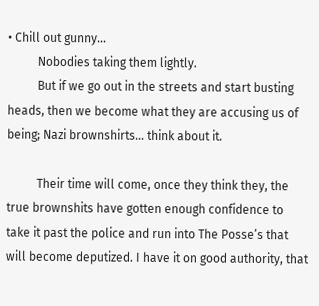• Chill out gunny…
          Nobodies taking them lightly.
          But if we go out in the streets and start busting heads, then we become what they are accusing us of being; Nazi brownshirts… think about it.

          Their time will come, once they think they, the true brownshits have gotten enough confidence to take it past the police and run into The Posse’s that will become deputized. I have it on good authority, that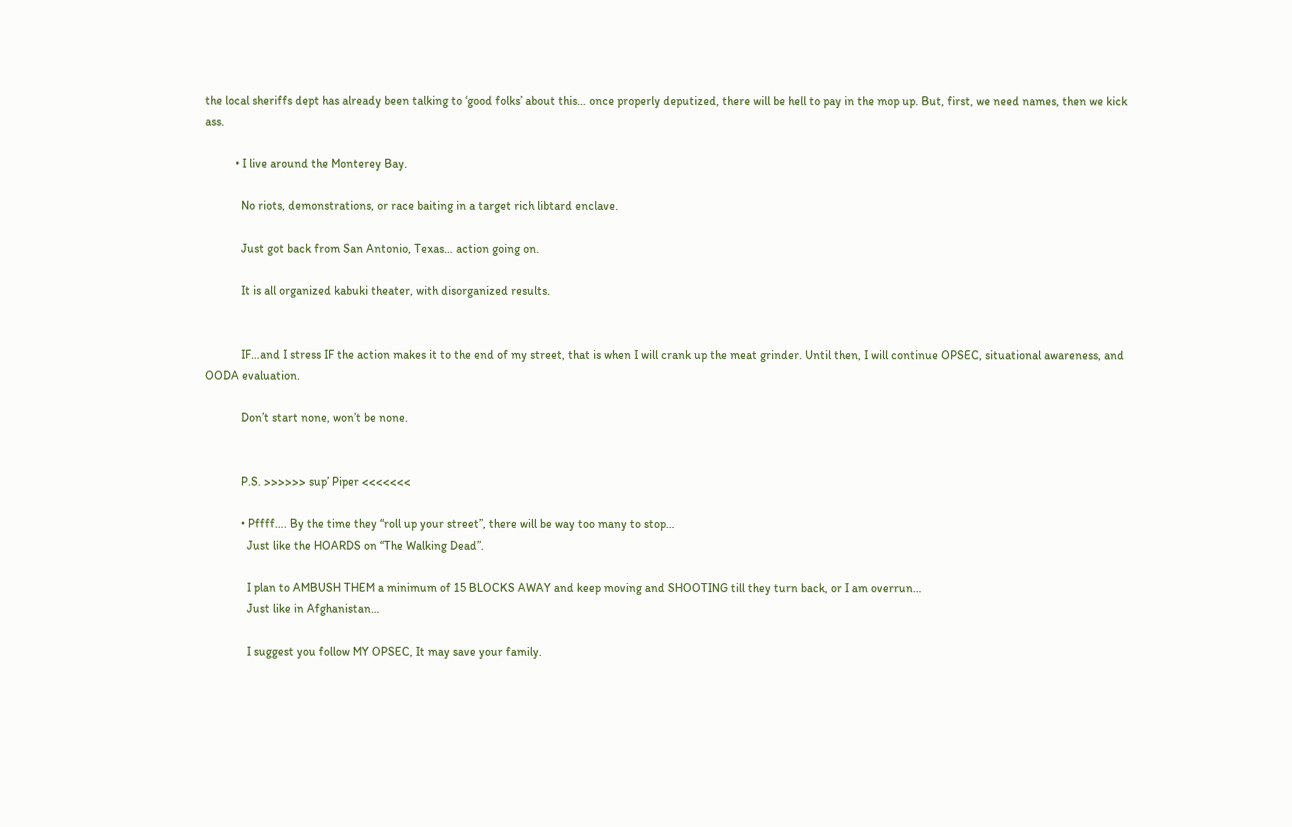the local sheriffs dept has already been talking to ‘good folks’ about this… once properly deputized, there will be hell to pay in the mop up. But, first, we need names, then we kick ass.

          • I live around the Monterey Bay.

            No riots, demonstrations, or race baiting in a target rich libtard enclave.

            Just got back from San Antonio, Texas… action going on.

            It is all organized kabuki theater, with disorganized results.


            IF…and I stress IF the action makes it to the end of my street, that is when I will crank up the meat grinder. Until then, I will continue OPSEC, situational awareness, and OODA evaluation.

            Don’t start none, won’t be none.


            P.S. >>>>>> sup’ Piper <<<<<<<

            • Pffff…. By the time they “roll up your street”, there will be way too many to stop…
              Just like the HOARDS on “The Walking Dead”.

              I plan to AMBUSH THEM a minimum of 15 BLOCKS AWAY and keep moving and SHOOTING till they turn back, or I am overrun…
              Just like in Afghanistan…

              I suggest you follow MY OPSEC, It may save your family.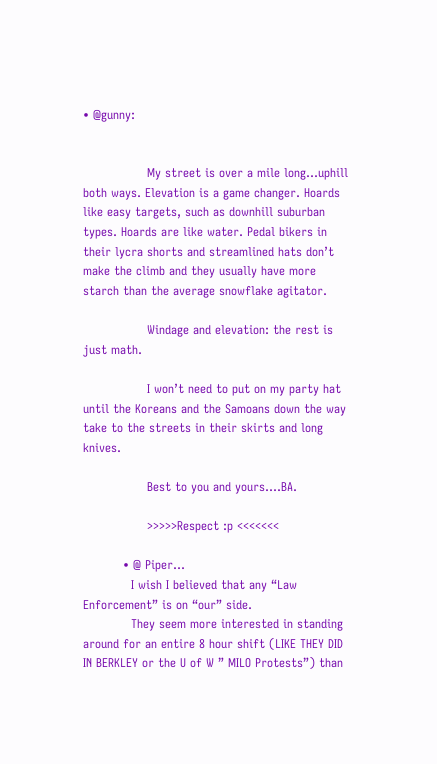• @gunny:


                My street is over a mile long…uphill both ways. Elevation is a game changer. Hoards like easy targets, such as downhill suburban types. Hoards are like water. Pedal bikers in their lycra shorts and streamlined hats don’t make the climb and they usually have more starch than the average snowflake agitator.

                Windage and elevation: the rest is just math.

                I won’t need to put on my party hat until the Koreans and the Samoans down the way take to the streets in their skirts and long knives.

                Best to you and yours….BA.

                >>>>>Respect :p <<<<<<<

          • @ Piper…
            I wish I believed that any “Law Enforcement” is on “our” side.
            They seem more interested in standing around for an entire 8 hour shift (LIKE THEY DID IN BERKLEY or the U of W ” MILO Protests”) than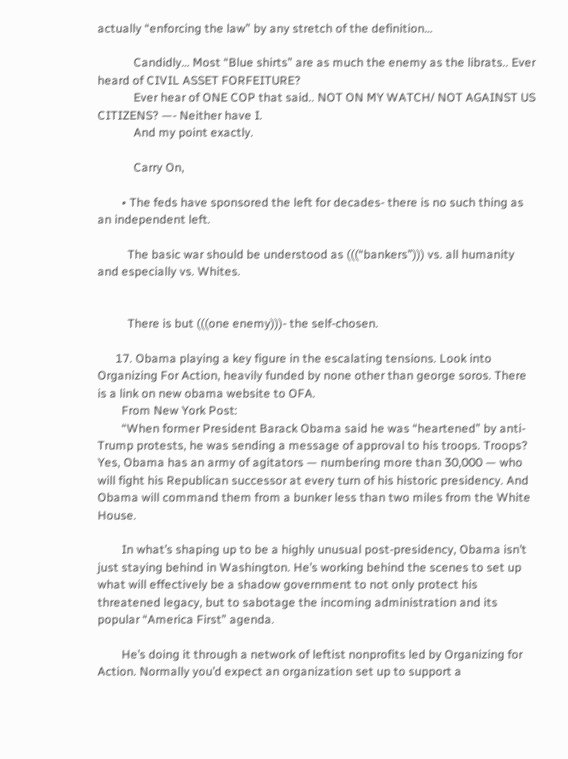actually “enforcing the law” by any stretch of the definition…

            Candidly… Most “Blue shirts” are as much the enemy as the librats.. Ever heard of CIVIL ASSET FORFEITURE?
            Ever hear of ONE COP that said.. NOT ON MY WATCH/ NOT AGAINST US CITIZENS? —- Neither have I.
            And my point exactly.

            Carry On,

        • The feds have sponsored the left for decades- there is no such thing as an independent left.

          The basic war should be understood as (((“bankers”))) vs. all humanity and especially vs. Whites.


          There is but (((one enemy)))- the self-chosen.

      17. Obama playing a key figure in the escalating tensions. Look into Organizing For Action, heavily funded by none other than george soros. There is a link on new obama website to OFA.
        From New York Post:
        “When former President Barack Obama said he was “heartened” by anti-Trump protests, he was sending a message of approval to his troops. Troops? Yes, Obama has an army of agitators — numbering more than 30,000 — who will fight his Republican successor at every turn of his historic presidency. And Obama will command them from a bunker less than two miles from the White House.

        In what’s shaping up to be a highly unusual post-presidency, Obama isn’t just staying behind in Washington. He’s working behind the scenes to set up what will effectively be a shadow government to not only protect his threatened legacy, but to sabotage the incoming administration and its popular “America First” agenda.

        He’s doing it through a network of leftist nonprofits led by Organizing for Action. Normally you’d expect an organization set up to support a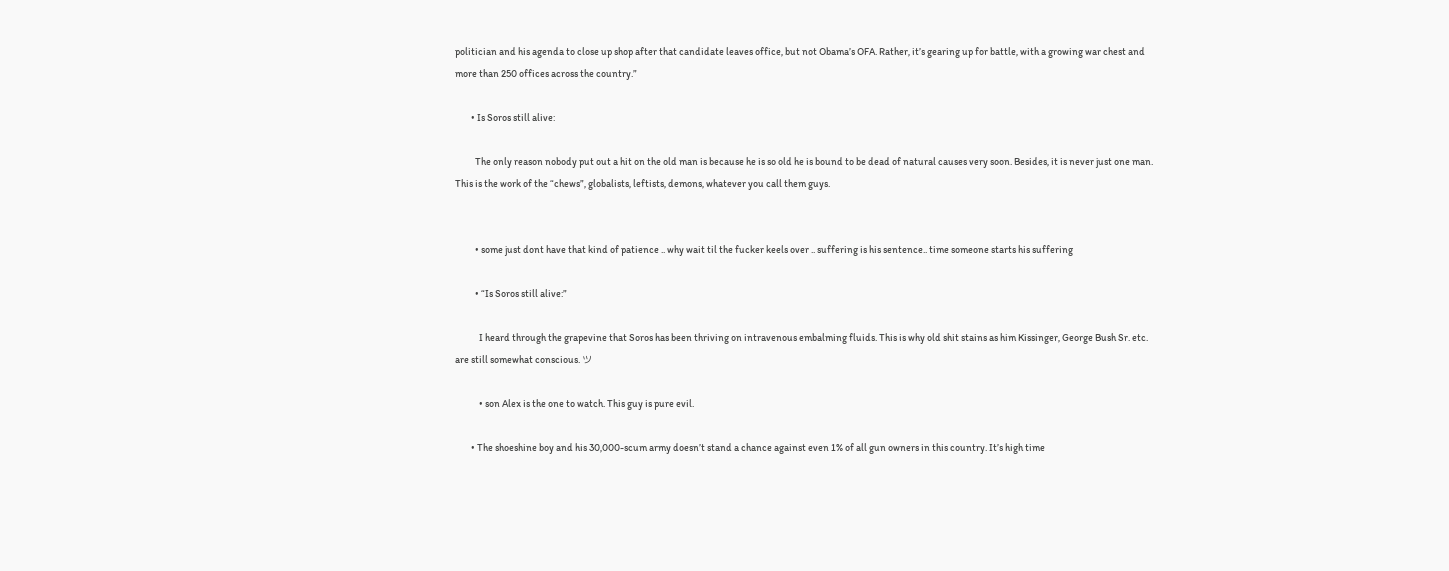politician and his agenda to close up shop after that candidate leaves office, but not Obama’s OFA. Rather, it’s gearing up for battle, with a growing war chest and more than 250 offices across the country.”

        • Is Soros still alive:

          The only reason nobody put out a hit on the old man is because he is so old he is bound to be dead of natural causes very soon. Besides, it is never just one man. This is the work of the “chews”, globalists, leftists, demons, whatever you call them guys.


          • some just dont have that kind of patience .. why wait til the fucker keels over .. suffering is his sentence.. time someone starts his suffering

          • “Is Soros still alive:”

            I heard through the grapevine that Soros has been thriving on intravenous embalming fluids. This is why old shit stains as him Kissinger, George Bush Sr. etc. are still somewhat conscious. ツ

            • son Alex is the one to watch. This guy is pure evil.

        • The shoeshine boy and his 30,000-scum army doesn’t stand a chance against even 1% of all gun owners in this country. It’s high time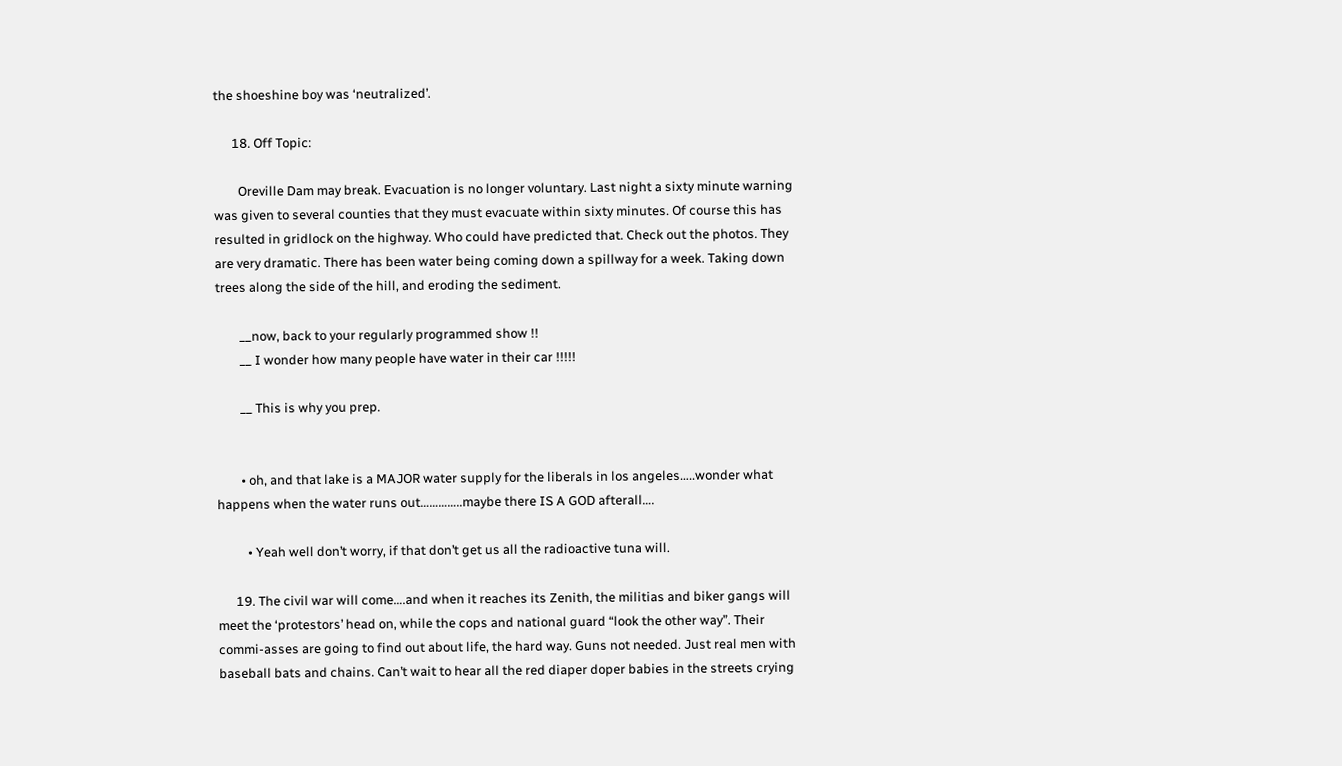the shoeshine boy was ‘neutralized’.

      18. Off Topic:

        Oreville Dam may break. Evacuation is no longer voluntary. Last night a sixty minute warning was given to several counties that they must evacuate within sixty minutes. Of course this has resulted in gridlock on the highway. Who could have predicted that. Check out the photos. They are very dramatic. There has been water being coming down a spillway for a week. Taking down trees along the side of the hill, and eroding the sediment.

        __now, back to your regularly programmed show !!
        __ I wonder how many people have water in their car !!!!!

        __ This is why you prep.


        • oh, and that lake is a MAJOR water supply for the liberals in los angeles…..wonder what happens when the water runs out…………..maybe there IS A GOD afterall….

          • Yeah well don’t worry, if that don’t get us all the radioactive tuna will.

      19. The civil war will come….and when it reaches its Zenith, the militias and biker gangs will meet the ‘protestors’ head on, while the cops and national guard “look the other way”. Their commi-asses are going to find out about life, the hard way. Guns not needed. Just real men with baseball bats and chains. Can’t wait to hear all the red diaper doper babies in the streets crying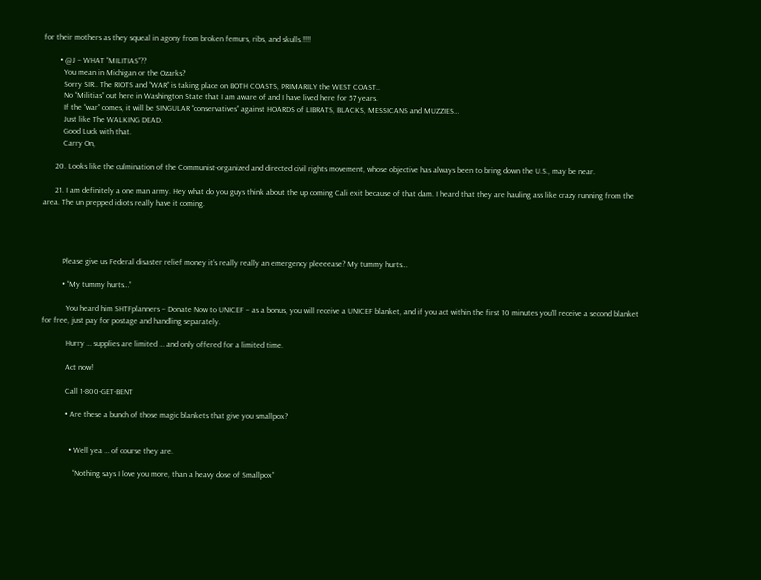for their mothers as they squeal in agony from broken femurs, ribs, and skulls.!!!!

        • @J – WHAT “MILITIAS”??
          You mean in Michigan or the Ozarks?
          Sorry SIR.. The RIOTS and “WAR” is taking place on BOTH COASTS, PRIMARILY the WEST COAST..
          No “Militias” out here in Washington State that I am aware of and I have lived here for 57 years.
          If the “war” comes, it will be SINGULAR “conservatives” against HOARDS of LIBRATS, BLACKS, MESSICANS and MUZZIES…
          Just like The WALKING DEAD.
          Good Luck with that.
          Carry On,

      20. Looks like the culmination of the Communist-organized and directed civil rights movement, whose objective has always been to bring down the U.S., may be near.

      21. I am definitely a one man army. Hey what do you guys think about the up coming Cali exit because of that dam. I heard that they are hauling ass like crazy running from the area. The un prepped idiots really have it coming.




          Please give us Federal disaster relief money it’s really really an emergency pleeeease? My tummy hurts…

          • “My tummy hurts…”

            You heard him SHTFplanners – Donate Now to UNICEF – as a bonus, you will receive a UNICEF blanket, and if you act within the first 10 minutes you’ll receive a second blanket for free, just pay for postage and handling separately.

            Hurry … supplies are limited … and only offered for a limited time.

            Act now!

            Call 1-800-GET-BENT

            • Are these a bunch of those magic blankets that give you smallpox?


              • Well yea … of course they are.

                “Nothing says I love you more, than a heavy dose of Smallpox”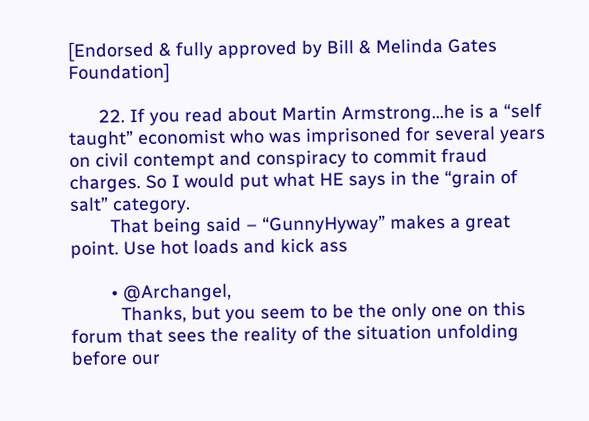[Endorsed & fully approved by Bill & Melinda Gates Foundation]

      22. If you read about Martin Armstrong…he is a “self taught” economist who was imprisoned for several years on civil contempt and conspiracy to commit fraud charges. So I would put what HE says in the “grain of salt” category.
        That being said – “GunnyHyway” makes a great point. Use hot loads and kick ass

        • @Archangel,
          Thanks, but you seem to be the only one on this forum that sees the reality of the situation unfolding before our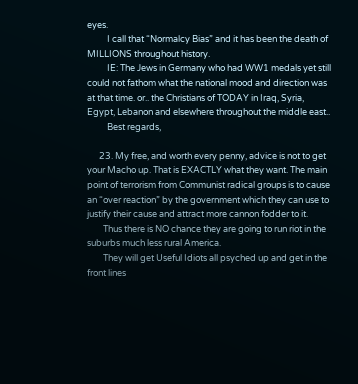eyes.
          I call that “Normalcy Bias” and it has been the death of MILLIONS throughout history.
          IE: The Jews in Germany who had WW1 medals yet still could not fathom what the national mood and direction was at that time. or.. the Christians of TODAY in Iraq, Syria, Egypt, Lebanon and elsewhere throughout the middle east..
          Best regards,

      23. My free, and worth every penny, advice is not to get your Macho up. That is EXACTLY what they want. The main point of terrorism from Communist radical groups is to cause an “over reaction” by the government which they can use to justify their cause and attract more cannon fodder to it.
        Thus there is NO chance they are going to run riot in the suburbs much less rural America.
        They will get Useful Idiots all psyched up and get in the front lines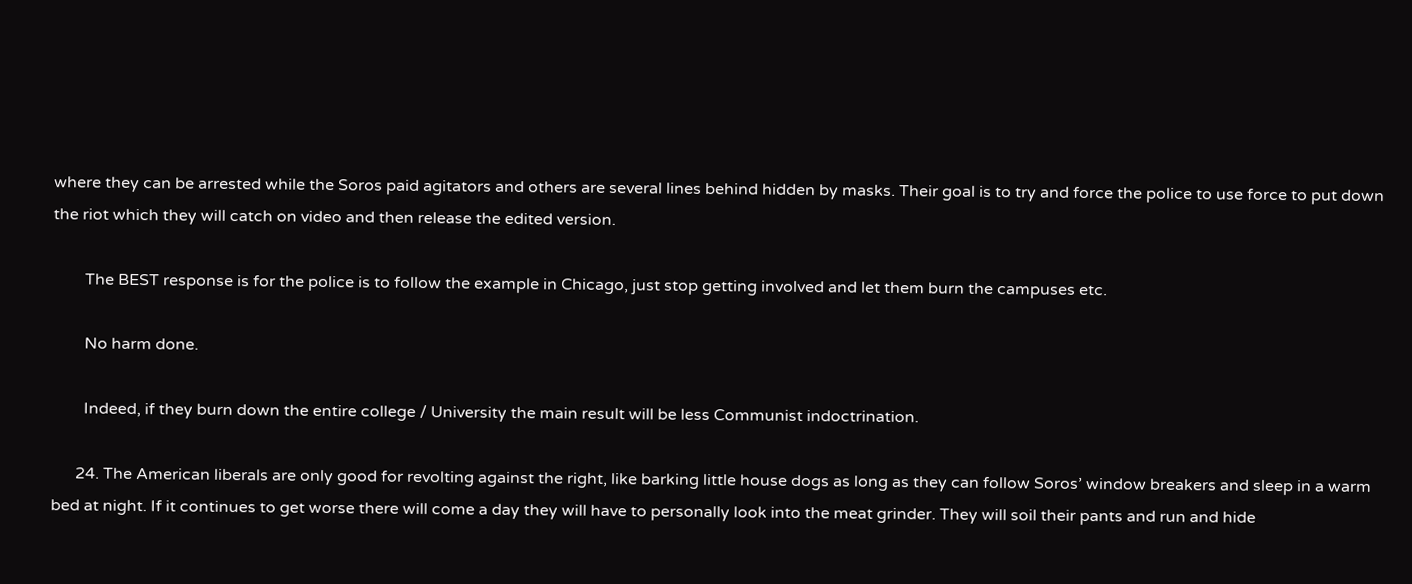where they can be arrested while the Soros paid agitators and others are several lines behind hidden by masks. Their goal is to try and force the police to use force to put down the riot which they will catch on video and then release the edited version.

        The BEST response is for the police is to follow the example in Chicago, just stop getting involved and let them burn the campuses etc.

        No harm done.

        Indeed, if they burn down the entire college / University the main result will be less Communist indoctrination.

      24. The American liberals are only good for revolting against the right, like barking little house dogs as long as they can follow Soros’ window breakers and sleep in a warm bed at night. If it continues to get worse there will come a day they will have to personally look into the meat grinder. They will soil their pants and run and hide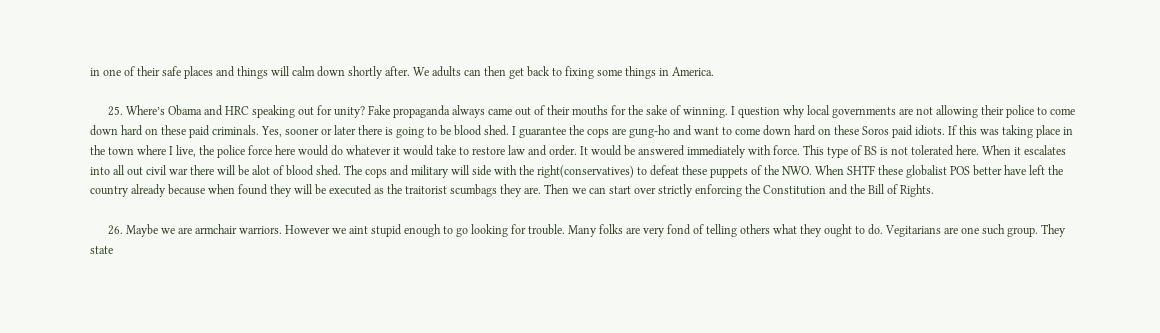in one of their safe places and things will calm down shortly after. We adults can then get back to fixing some things in America.

      25. Where’s Obama and HRC speaking out for unity? Fake propaganda always came out of their mouths for the sake of winning. I question why local governments are not allowing their police to come down hard on these paid criminals. Yes, sooner or later there is going to be blood shed. I guarantee the cops are gung-ho and want to come down hard on these Soros paid idiots. If this was taking place in the town where I live, the police force here would do whatever it would take to restore law and order. It would be answered immediately with force. This type of BS is not tolerated here. When it escalates into all out civil war there will be alot of blood shed. The cops and military will side with the right(conservatives) to defeat these puppets of the NWO. When SHTF these globalist POS better have left the country already because when found they will be executed as the traitorist scumbags they are. Then we can start over strictly enforcing the Constitution and the Bill of Rights.

      26. Maybe we are armchair warriors. However we aint stupid enough to go looking for trouble. Many folks are very fond of telling others what they ought to do. Vegitarians are one such group. They state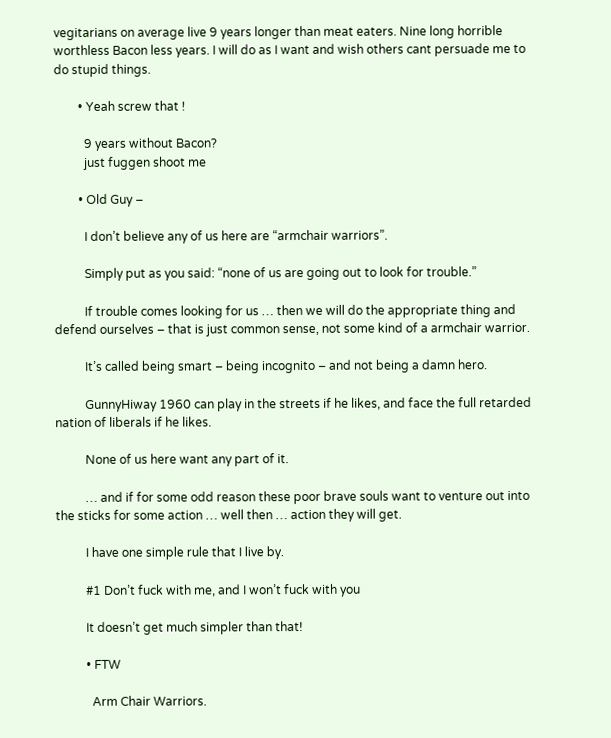vegitarians on average live 9 years longer than meat eaters. Nine long horrible worthless Bacon less years. I will do as I want and wish others cant persuade me to do stupid things.

        • Yeah screw that !

          9 years without Bacon?
          just fuggen shoot me

        • Old Guy –

          I don’t believe any of us here are “armchair warriors”.

          Simply put as you said: “none of us are going out to look for trouble.”

          If trouble comes looking for us … then we will do the appropriate thing and defend ourselves – that is just common sense, not some kind of a armchair warrior.

          It’s called being smart – being incognito – and not being a damn hero.

          GunnyHiway 1960 can play in the streets if he likes, and face the full retarded nation of liberals if he likes.

          None of us here want any part of it.

          … and if for some odd reason these poor brave souls want to venture out into the sticks for some action … well then … action they will get.

          I have one simple rule that I live by.

          #1 Don’t fuck with me, and I won’t fuck with you

          It doesn’t get much simpler than that!

          • FTW

            Arm Chair Warriors.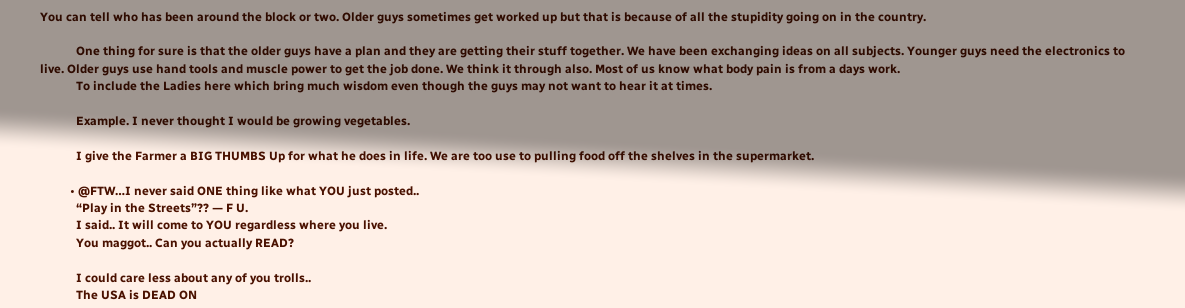You can tell who has been around the block or two. Older guys sometimes get worked up but that is because of all the stupidity going on in the country.

            One thing for sure is that the older guys have a plan and they are getting their stuff together. We have been exchanging ideas on all subjects. Younger guys need the electronics to live. Older guys use hand tools and muscle power to get the job done. We think it through also. Most of us know what body pain is from a days work.
            To include the Ladies here which bring much wisdom even though the guys may not want to hear it at times.

            Example. I never thought I would be growing vegetables.

            I give the Farmer a BIG THUMBS Up for what he does in life. We are too use to pulling food off the shelves in the supermarket.

          • @FTW…I never said ONE thing like what YOU just posted..
            “Play in the Streets”?? — F U.
            I said.. It will come to YOU regardless where you live.
            You maggot.. Can you actually READ?

            I could care less about any of you trolls..
            The USA is DEAD ON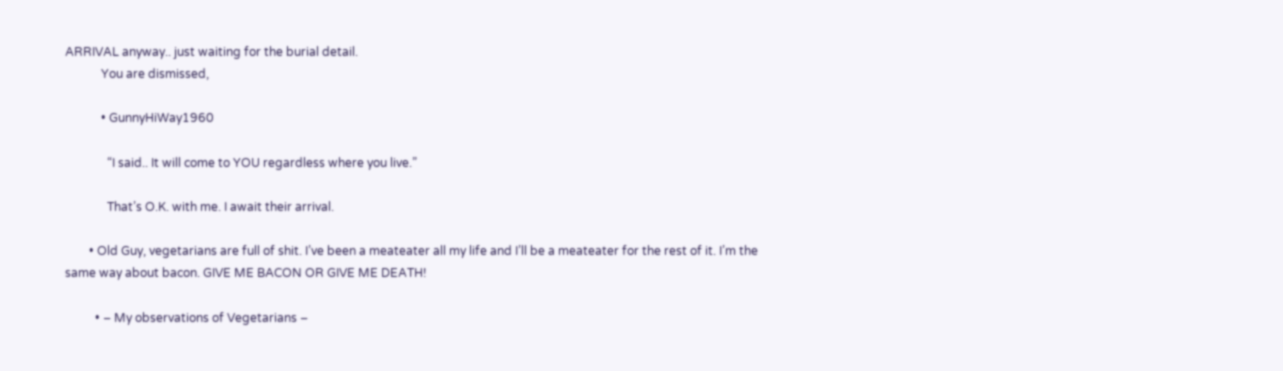ARRIVAL anyway.. just waiting for the burial detail.
            You are dismissed,

            • GunnyHiWay1960

              “I said.. It will come to YOU regardless where you live.”

              That’s O.K. with me. I await their arrival.

        • Old Guy, vegetarians are full of shit. I’ve been a meateater all my life and I’ll be a meateater for the rest of it. I’m the same way about bacon. GIVE ME BACON OR GIVE ME DEATH!

          • – My observations of Vegetarians –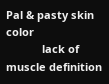Pal & pasty skin color
            lack of muscle definition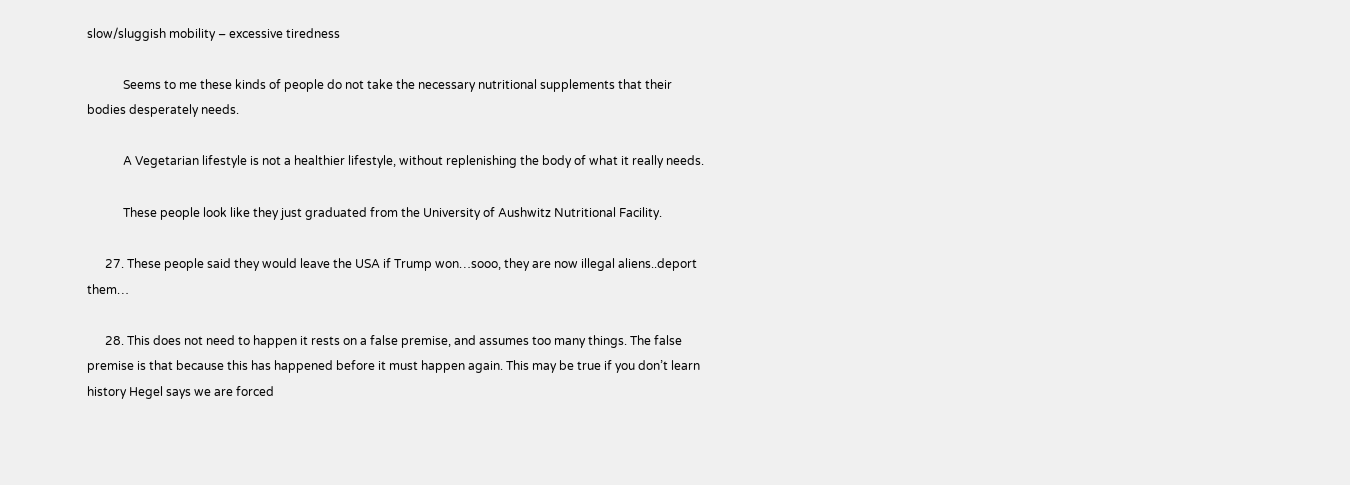slow/sluggish mobility – excessive tiredness

            Seems to me these kinds of people do not take the necessary nutritional supplements that their bodies desperately needs.

            A Vegetarian lifestyle is not a healthier lifestyle, without replenishing the body of what it really needs.

            These people look like they just graduated from the University of Aushwitz Nutritional Facility.

      27. These people said they would leave the USA if Trump won…sooo, they are now illegal aliens..deport them…

      28. This does not need to happen it rests on a false premise, and assumes too many things. The false premise is that because this has happened before it must happen again. This may be true if you don’t learn history Hegel says we are forced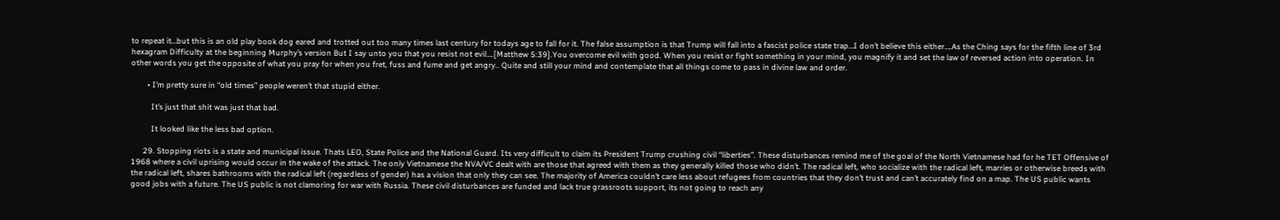to repeat it…but this is an old play book dog eared and trotted out too many times last century for todays age to fall for it. The false assumption is that Trump will fall into a fascist police state trap…I don’t believe this either….As the Ching says for the fifth line of 3rd hexagram Difficulty at the beginning Murphy’s version But I say unto you that you resist not evil….[Matthew 5:39].You overcome evil with good. When you resist or fight something in your mind, you magnify it and set the law of reversed action into operation. In other words you get the opposite of what you pray for when you fret, fuss and fume and get angry.. Quite and still your mind and contemplate that all things come to pass in divine law and order.

        • I’m pretty sure in “old times” people weren’t that stupid either.

          It’s just that shit was just that bad.

          It looked like the less bad option.

      29. Stopping riots is a state and municipal issue. Thats LEO, State Police and the National Guard. Its very difficult to claim its President Trump crushing civil “liberties”. These disturbances remind me of the goal of the North Vietnamese had for he TET Offensive of 1968 where a civil uprising would occur in the wake of the attack. The only Vietnamese the NVA/VC dealt with are those that agreed with them as they generally killed those who didn’t. The radical left, who socialize with the radical left, marries or otherwise breeds with the radical left, shares bathrooms with the radical left (regardless of gender) has a vision that only they can see. The majority of America couldn’t care less about refugees from countries that they don’t trust and can’t accurately find on a map. The US public wants good jobs with a future. The US public is not clamoring for war with Russia. These civil disturbances are funded and lack true grassroots support, its not going to reach any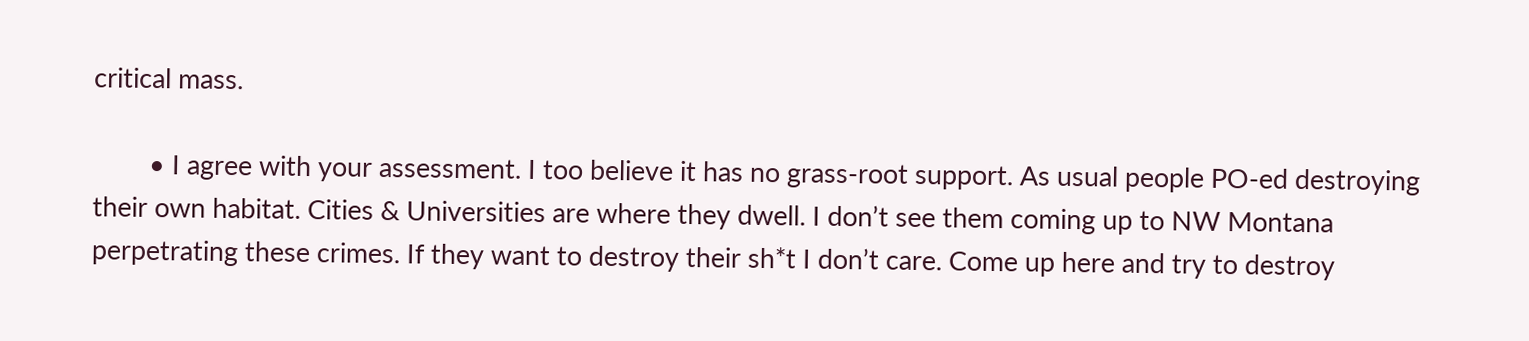critical mass.

        • I agree with your assessment. I too believe it has no grass-root support. As usual people PO-ed destroying their own habitat. Cities & Universities are where they dwell. I don’t see them coming up to NW Montana perpetrating these crimes. If they want to destroy their sh*t I don’t care. Come up here and try to destroy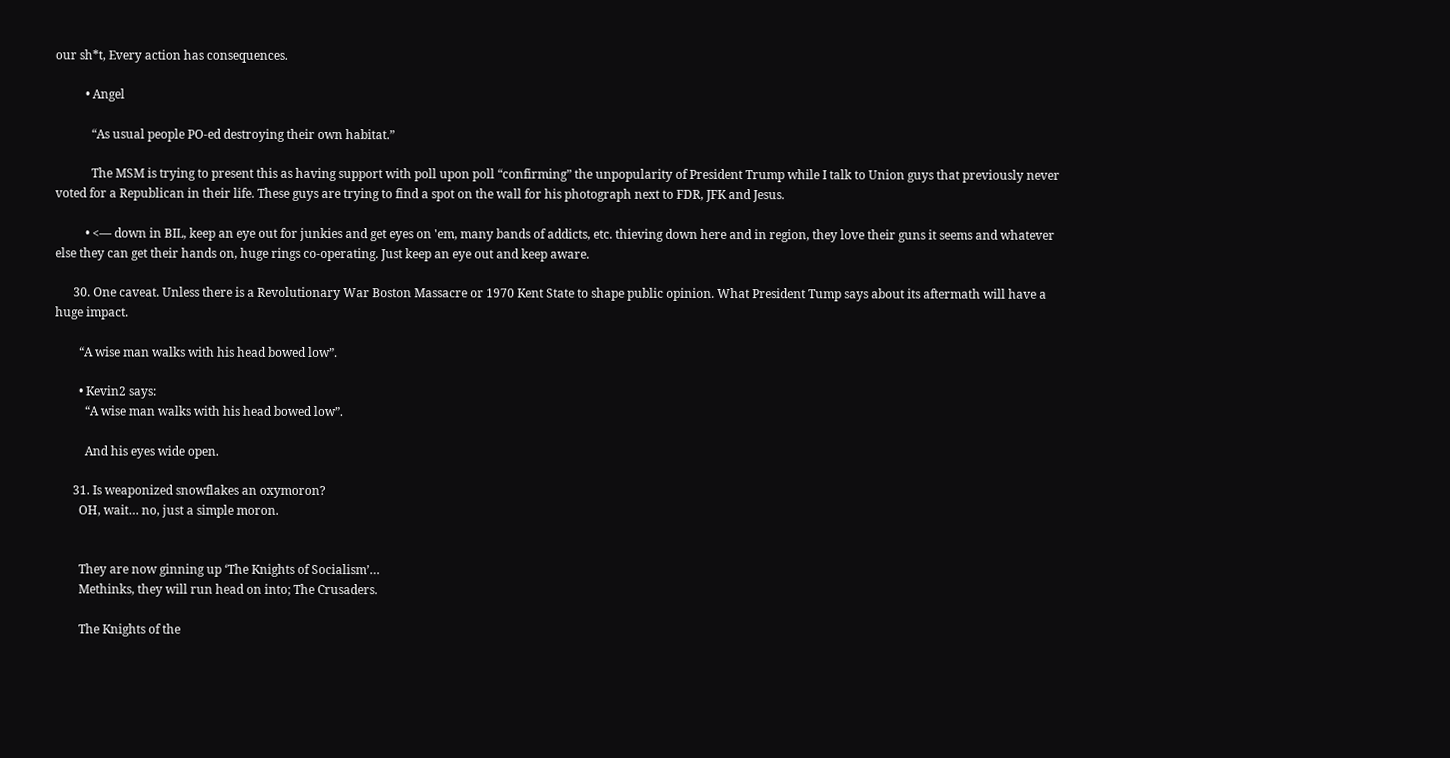our sh*t, Every action has consequences.

          • Angel

            “As usual people PO-ed destroying their own habitat.”

            The MSM is trying to present this as having support with poll upon poll “confirming” the unpopularity of President Trump while I talk to Union guys that previously never voted for a Republican in their life. These guys are trying to find a spot on the wall for his photograph next to FDR, JFK and Jesus.

          • <— down in BIL, keep an eye out for junkies and get eyes on 'em, many bands of addicts, etc. thieving down here and in region, they love their guns it seems and whatever else they can get their hands on, huge rings co-operating. Just keep an eye out and keep aware.

      30. One caveat. Unless there is a Revolutionary War Boston Massacre or 1970 Kent State to shape public opinion. What President Tump says about its aftermath will have a huge impact.

        “A wise man walks with his head bowed low”.

        • Kevin2 says:
          “A wise man walks with his head bowed low”.

          And his eyes wide open.

      31. Is weaponized snowflakes an oxymoron?
        OH, wait… no, just a simple moron.


        They are now ginning up ‘The Knights of Socialism’…
        Methinks, they will run head on into; The Crusaders.

        The Knights of the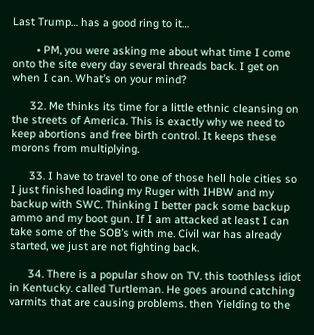Last Trump… has a good ring to it…

        • PM, you were asking me about what time I come onto the site every day several threads back. I get on when I can. What’s on your mind?

      32. Me thinks its time for a little ethnic cleansing on the streets of America. This is exactly why we need to keep abortions and free birth control. It keeps these morons from multiplying.

      33. I have to travel to one of those hell hole cities so I just finished loading my Ruger with IHBW and my backup with SWC. Thinking I better pack some backup ammo and my boot gun. If I am attacked at least I can take some of the SOB’s with me. Civil war has already started, we just are not fighting back.

      34. There is a popular show on TV. this toothless idiot in Kentucky. called Turtleman. He goes around catching varmits that are causing problems. then Yielding to the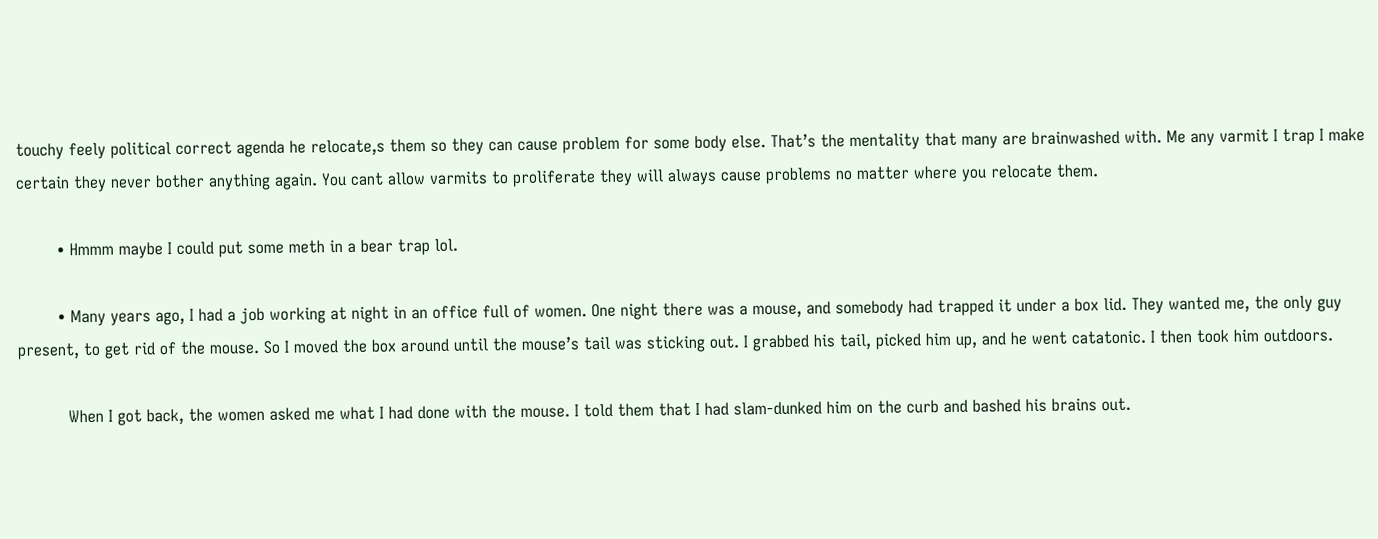touchy feely political correct agenda he relocate,s them so they can cause problem for some body else. That’s the mentality that many are brainwashed with. Me any varmit I trap I make certain they never bother anything again. You cant allow varmits to proliferate they will always cause problems no matter where you relocate them.

        • Hmmm maybe I could put some meth in a bear trap lol.

        • Many years ago, I had a job working at night in an office full of women. One night there was a mouse, and somebody had trapped it under a box lid. They wanted me, the only guy present, to get rid of the mouse. So I moved the box around until the mouse’s tail was sticking out. I grabbed his tail, picked him up, and he went catatonic. I then took him outdoors.

          When I got back, the women asked me what I had done with the mouse. I told them that I had slam-dunked him on the curb and bashed his brains out.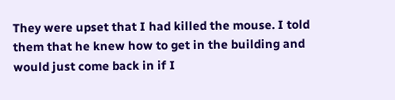They were upset that I had killed the mouse. I told them that he knew how to get in the building and would just come back in if I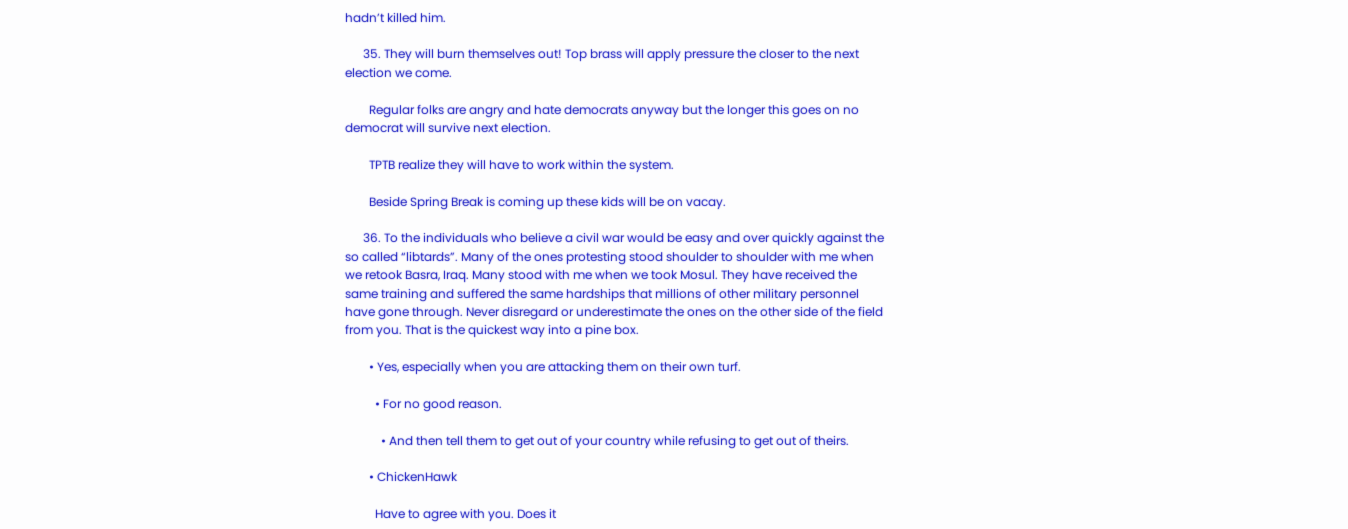hadn’t killed him.

      35. They will burn themselves out! Top brass will apply pressure the closer to the next election we come.

        Regular folks are angry and hate democrats anyway but the longer this goes on no democrat will survive next election.

        TPTB realize they will have to work within the system.

        Beside Spring Break is coming up these kids will be on vacay.

      36. To the individuals who believe a civil war would be easy and over quickly against the so called “libtards”. Many of the ones protesting stood shoulder to shoulder with me when we retook Basra, Iraq. Many stood with me when we took Mosul. They have received the same training and suffered the same hardships that millions of other military personnel have gone through. Never disregard or underestimate the ones on the other side of the field from you. That is the quickest way into a pine box.

        • Yes, especially when you are attacking them on their own turf.

          • For no good reason.

            • And then tell them to get out of your country while refusing to get out of theirs.

        • ChickenHawk

          Have to agree with you. Does it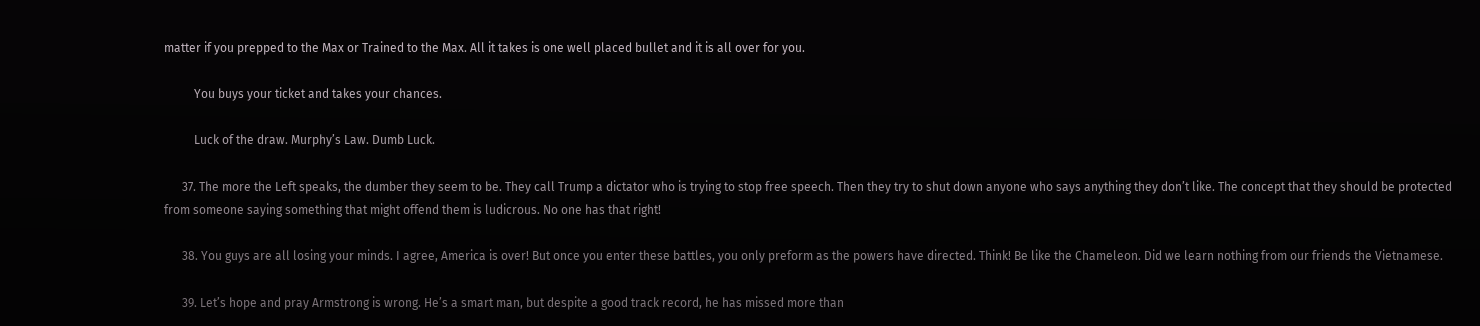matter if you prepped to the Max or Trained to the Max. All it takes is one well placed bullet and it is all over for you.

          You buys your ticket and takes your chances.

          Luck of the draw. Murphy’s Law. Dumb Luck.

      37. The more the Left speaks, the dumber they seem to be. They call Trump a dictator who is trying to stop free speech. Then they try to shut down anyone who says anything they don’t like. The concept that they should be protected from someone saying something that might offend them is ludicrous. No one has that right!

      38. You guys are all losing your minds. I agree, America is over! But once you enter these battles, you only preform as the powers have directed. Think! Be like the Chameleon. Did we learn nothing from our friends the Vietnamese.

      39. Let’s hope and pray Armstrong is wrong. He’s a smart man, but despite a good track record, he has missed more than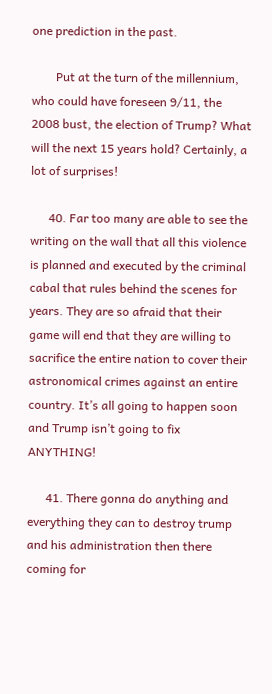one prediction in the past.

        Put at the turn of the millennium, who could have foreseen 9/11, the 2008 bust, the election of Trump? What will the next 15 years hold? Certainly, a lot of surprises!

      40. Far too many are able to see the writing on the wall that all this violence is planned and executed by the criminal cabal that rules behind the scenes for years. They are so afraid that their game will end that they are willing to sacrifice the entire nation to cover their astronomical crimes against an entire country. It’s all going to happen soon and Trump isn’t going to fix ANYTHING!

      41. There gonna do anything and everything they can to destroy trump and his administration then there coming for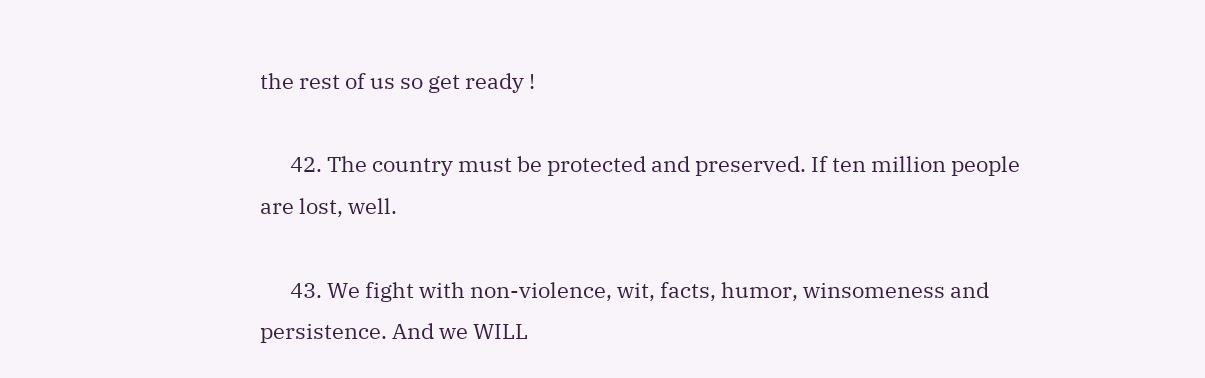the rest of us so get ready !

      42. The country must be protected and preserved. If ten million people are lost, well.

      43. We fight with non-violence, wit, facts, humor, winsomeness and persistence. And we WILL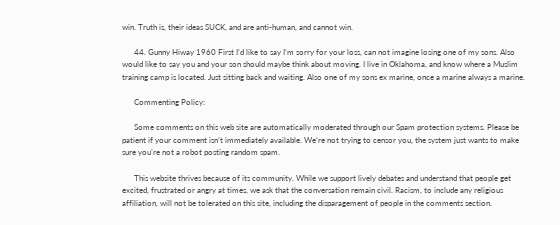win. Truth is, their ideas SUCK, and are anti-human, and cannot win.

      44. Gunny Hiway 1960 First I’d like to say I’m sorry for your loss, can not imagine losing one of my sons. Also would like to say you and your son should maybe think about moving. I live in Oklahoma, and know where a Muslim training camp is located. Just sitting back and waiting. Also one of my sons ex marine, once a marine always a marine.

      Commenting Policy:

      Some comments on this web site are automatically moderated through our Spam protection systems. Please be patient if your comment isn’t immediately available. We’re not trying to censor you, the system just wants to make sure you’re not a robot posting random spam.

      This website thrives because of its community. While we support lively debates and understand that people get excited, frustrated or angry at times, we ask that the conversation remain civil. Racism, to include any religious affiliation, will not be tolerated on this site, including the disparagement of people in the comments section.